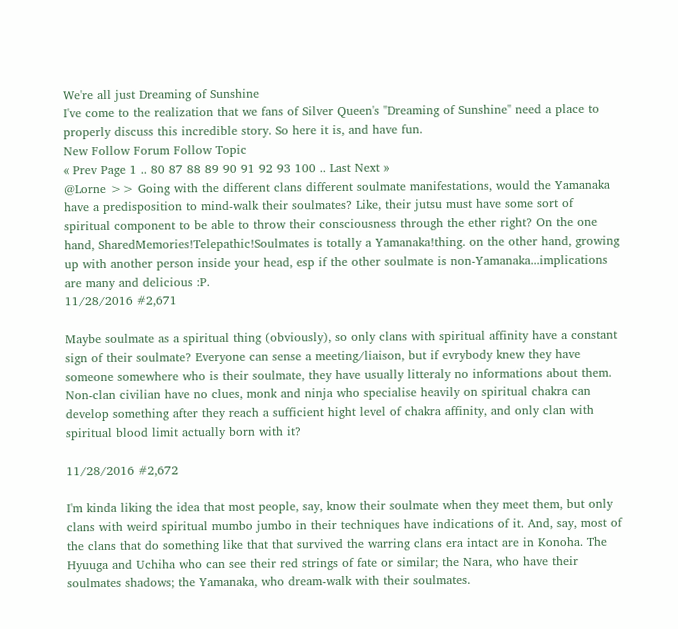We're all just Dreaming of Sunshine
I've come to the realization that we fans of Silver Queen's "Dreaming of Sunshine" need a place to properly discuss this incredible story. So here it is, and have fun.
New Follow Forum Follow Topic
« Prev Page 1 .. 80 87 88 89 90 91 92 93 100 .. Last Next »
@Lorne >> Going with the different clans different soulmate manifestations, would the Yamanaka have a predisposition to mind-walk their soulmates? Like, their jutsu must have some sort of spiritual component to be able to throw their consciousness through the ether right? On the one hand, SharedMemories!Telepathic!Soulmates is totally a Yamanaka!thing. on the other hand, growing up with another person inside your head, esp if the other soulmate is non-Yamanaka...implications are many and delicious :P.
11/28/2016 #2,671

Maybe soulmate as a spiritual thing (obviously), so only clans with spiritual affinity have a constant sign of their soulmate? Everyone can sense a meeting/liaison, but if evrybody knew they have someone somewhere who is their soulmate, they have usually litteraly no informations about them. Non-clan civilian have no clues, monk and ninja who specialise heavily on spiritual chakra can develop something after they reach a sufficient hight level of chakra affinity, and only clan with spiritual blood limit actually born with it?

11/28/2016 #2,672

I'm kinda liking the idea that most people, say, know their soulmate when they meet them, but only clans with weird spiritual mumbo jumbo in their techniques have indications of it. And, say, most of the clans that do something like that that survived the warring clans era intact are in Konoha. The Hyuuga and Uchiha who can see their red strings of fate or similar; the Nara, who have their soulmates shadows; the Yamanaka, who dream-walk with their soulmates.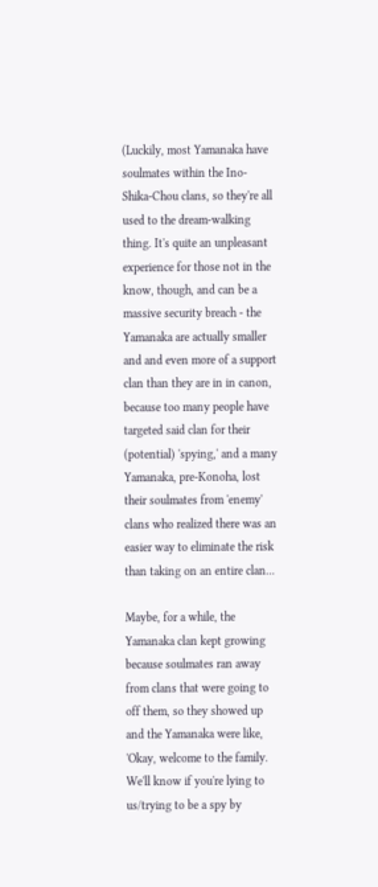(Luckily, most Yamanaka have soulmates within the Ino-Shika-Chou clans, so they're all used to the dream-walking thing. It's quite an unpleasant experience for those not in the know, though, and can be a massive security breach - the Yamanaka are actually smaller and and even more of a support clan than they are in in canon, because too many people have targeted said clan for their (potential) 'spying,' and a many Yamanaka, pre-Konoha, lost their soulmates from 'enemy' clans who realized there was an easier way to eliminate the risk than taking on an entire clan...

Maybe, for a while, the Yamanaka clan kept growing because soulmates ran away from clans that were going to off them, so they showed up and the Yamanaka were like, 'Okay, welcome to the family. We'll know if you're lying to us/trying to be a spy by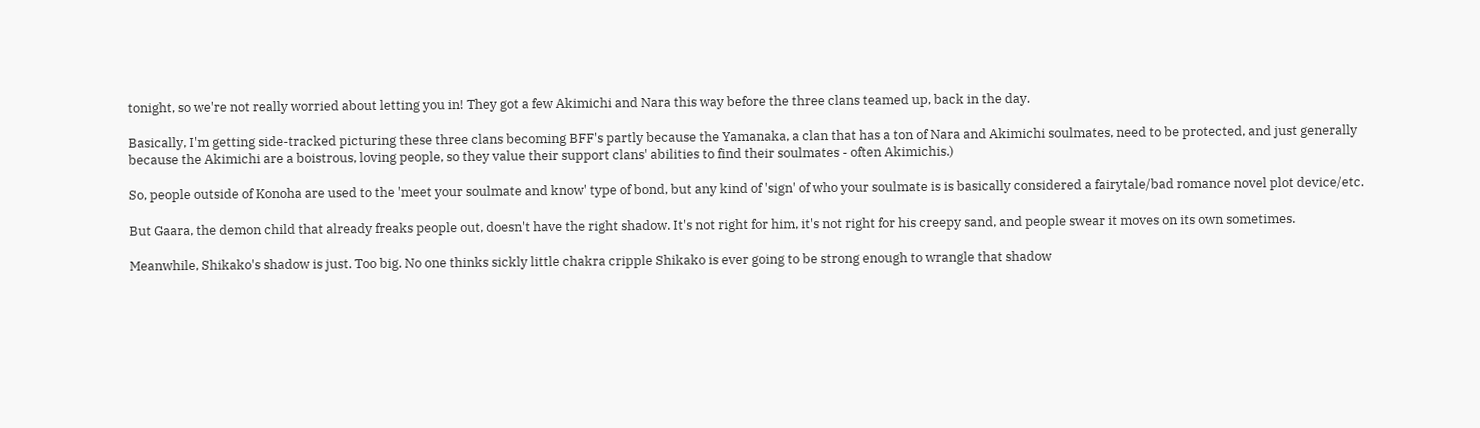tonight, so we're not really worried about letting you in! They got a few Akimichi and Nara this way before the three clans teamed up, back in the day.

Basically, I'm getting side-tracked picturing these three clans becoming BFF's partly because the Yamanaka, a clan that has a ton of Nara and Akimichi soulmates, need to be protected, and just generally because the Akimichi are a boistrous, loving people, so they value their support clans' abilities to find their soulmates - often Akimichis.)

So, people outside of Konoha are used to the 'meet your soulmate and know' type of bond, but any kind of 'sign' of who your soulmate is is basically considered a fairytale/bad romance novel plot device/etc.

But Gaara, the demon child that already freaks people out, doesn't have the right shadow. It's not right for him, it's not right for his creepy sand, and people swear it moves on its own sometimes.

Meanwhile, Shikako's shadow is just. Too big. No one thinks sickly little chakra cripple Shikako is ever going to be strong enough to wrangle that shadow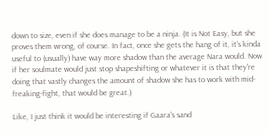down to size, even if she does manage to be a ninja. (It is Not Easy, but she proves them wrong, of course. In fact, once she gets the hang of it, it's kinda useful to (usually) have way more shadow than the average Nara would. Now if her soulmate would just stop shapeshifting or whatever it is that they're doing that vastly changes the amount of shadow she has to work with mid-freaking-fight, that would be great.)

Like, I just think it would be interesting if Gaara's sand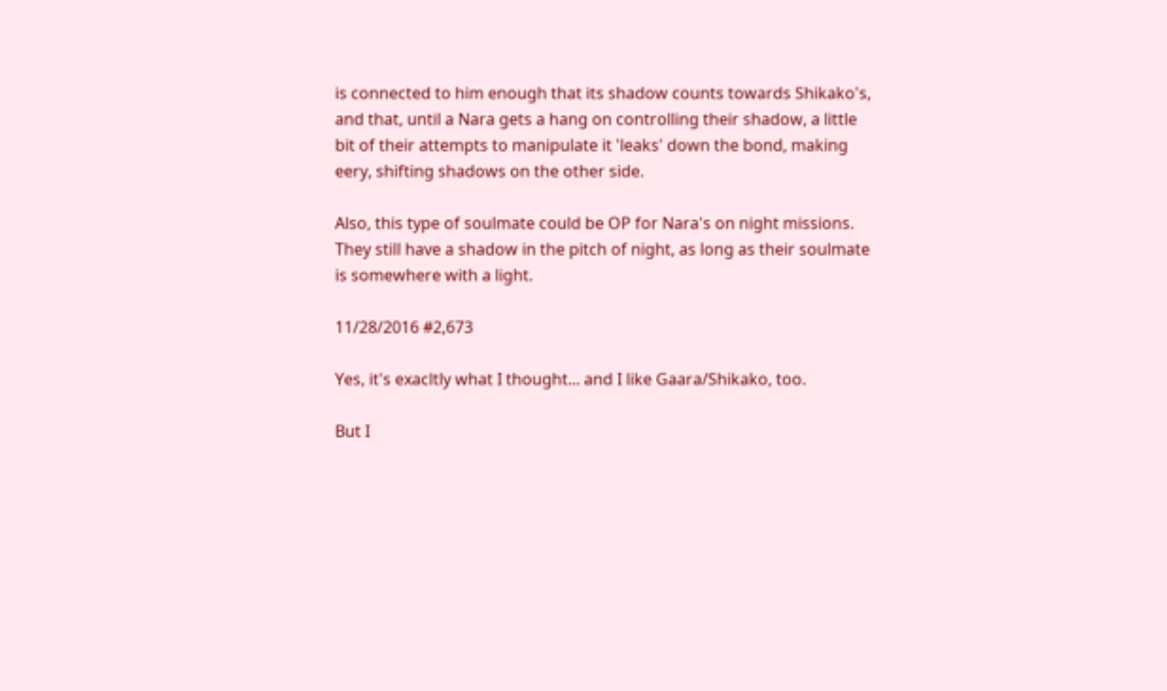is connected to him enough that its shadow counts towards Shikako's, and that, until a Nara gets a hang on controlling their shadow, a little bit of their attempts to manipulate it 'leaks' down the bond, making eery, shifting shadows on the other side.

Also, this type of soulmate could be OP for Nara's on night missions. They still have a shadow in the pitch of night, as long as their soulmate is somewhere with a light.

11/28/2016 #2,673

Yes, it's exacltly what I thought... and I like Gaara/Shikako, too.

But I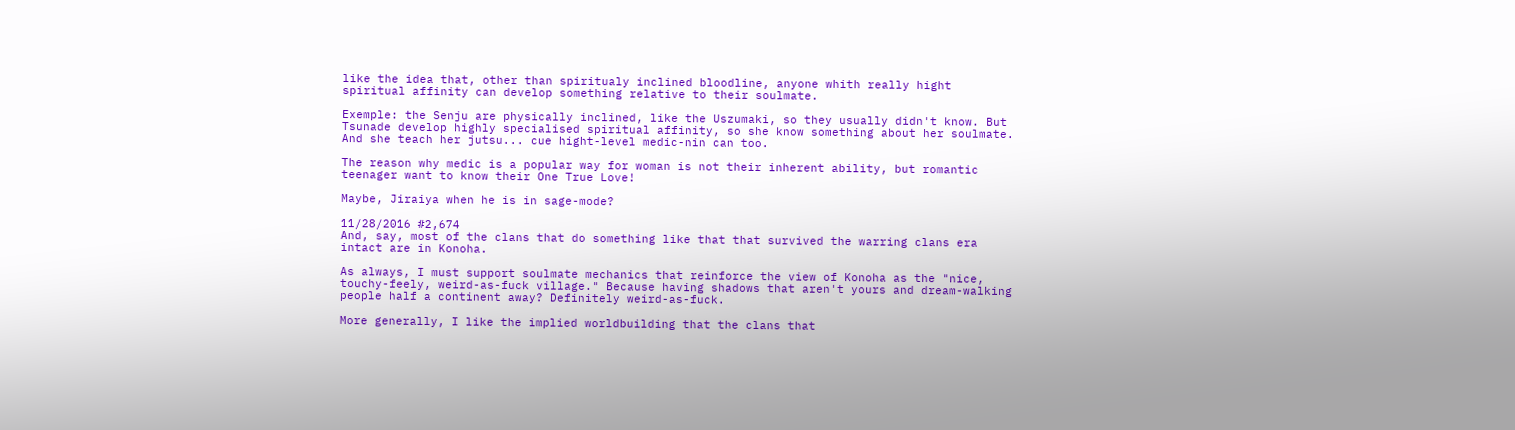like the idea that, other than spiritualy inclined bloodline, anyone whith really hight spiritual affinity can develop something relative to their soulmate.

Exemple: the Senju are physically inclined, like the Uszumaki, so they usually didn't know. But Tsunade develop highly specialised spiritual affinity, so she know something about her soulmate. And she teach her jutsu... cue hight-level medic-nin can too.

The reason why medic is a popular way for woman is not their inherent ability, but romantic teenager want to know their One True Love!

Maybe, Jiraiya when he is in sage-mode?

11/28/2016 #2,674
And, say, most of the clans that do something like that that survived the warring clans era intact are in Konoha.

As always, I must support soulmate mechanics that reinforce the view of Konoha as the "nice, touchy-feely, weird-as-fuck village." Because having shadows that aren't yours and dream-walking people half a continent away? Definitely weird-as-fuck.

More generally, I like the implied worldbuilding that the clans that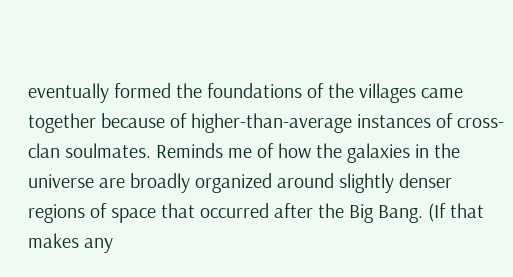eventually formed the foundations of the villages came together because of higher-than-average instances of cross-clan soulmates. Reminds me of how the galaxies in the universe are broadly organized around slightly denser regions of space that occurred after the Big Bang. (If that makes any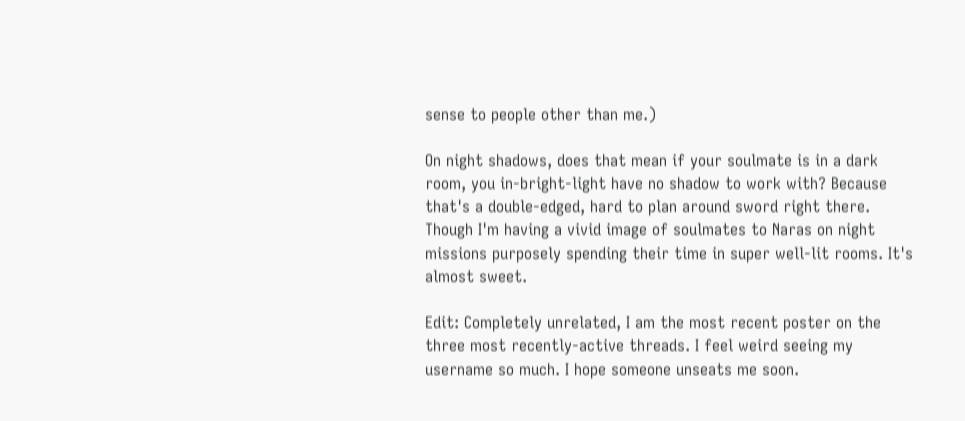sense to people other than me.)

On night shadows, does that mean if your soulmate is in a dark room, you in-bright-light have no shadow to work with? Because that's a double-edged, hard to plan around sword right there. Though I'm having a vivid image of soulmates to Naras on night missions purposely spending their time in super well-lit rooms. It's almost sweet.

Edit: Completely unrelated, I am the most recent poster on the three most recently-active threads. I feel weird seeing my username so much. I hope someone unseats me soon.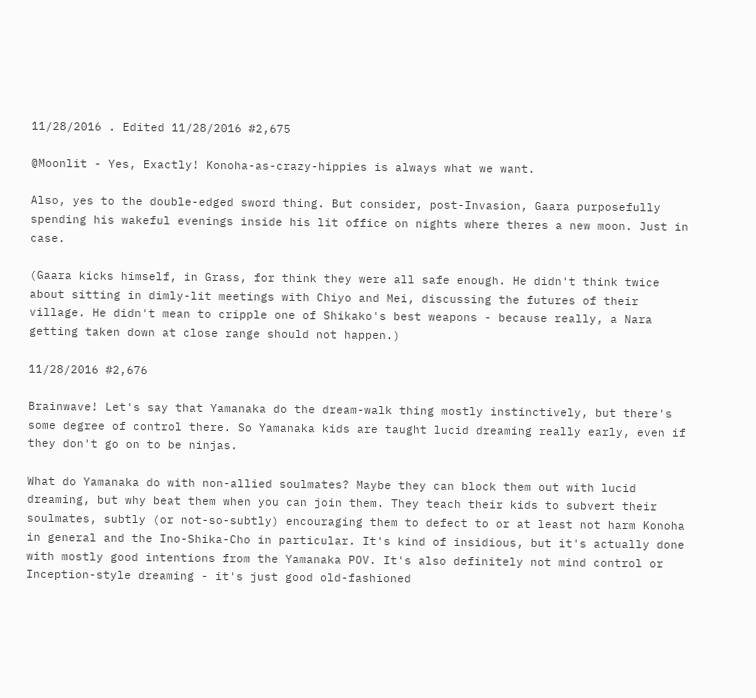11/28/2016 . Edited 11/28/2016 #2,675

@Moonlit - Yes, Exactly! Konoha-as-crazy-hippies is always what we want.

Also, yes to the double-edged sword thing. But consider, post-Invasion, Gaara purposefully spending his wakeful evenings inside his lit office on nights where theres a new moon. Just in case.

(Gaara kicks himself, in Grass, for think they were all safe enough. He didn't think twice about sitting in dimly-lit meetings with Chiyo and Mei, discussing the futures of their village. He didn't mean to cripple one of Shikako's best weapons - because really, a Nara getting taken down at close range should not happen.)

11/28/2016 #2,676

Brainwave! Let's say that Yamanaka do the dream-walk thing mostly instinctively, but there's some degree of control there. So Yamanaka kids are taught lucid dreaming really early, even if they don't go on to be ninjas.

What do Yamanaka do with non-allied soulmates? Maybe they can block them out with lucid dreaming, but why beat them when you can join them. They teach their kids to subvert their soulmates, subtly (or not-so-subtly) encouraging them to defect to or at least not harm Konoha in general and the Ino-Shika-Cho in particular. It's kind of insidious, but it's actually done with mostly good intentions from the Yamanaka POV. It's also definitely not mind control or Inception-style dreaming - it's just good old-fashioned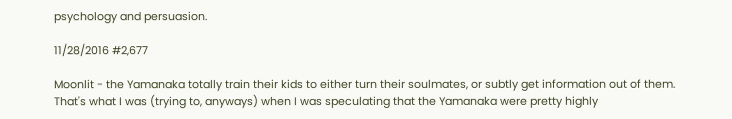psychology and persuasion.

11/28/2016 #2,677

Moonlit - the Yamanaka totally train their kids to either turn their soulmates, or subtly get information out of them. That's what I was (trying to, anyways) when I was speculating that the Yamanaka were pretty highly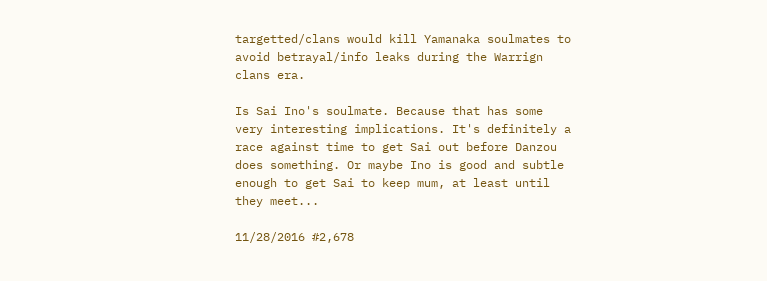targetted/clans would kill Yamanaka soulmates to avoid betrayal/info leaks during the Warrign clans era.

Is Sai Ino's soulmate. Because that has some very interesting implications. It's definitely a race against time to get Sai out before Danzou does something. Or maybe Ino is good and subtle enough to get Sai to keep mum, at least until they meet...

11/28/2016 #2,678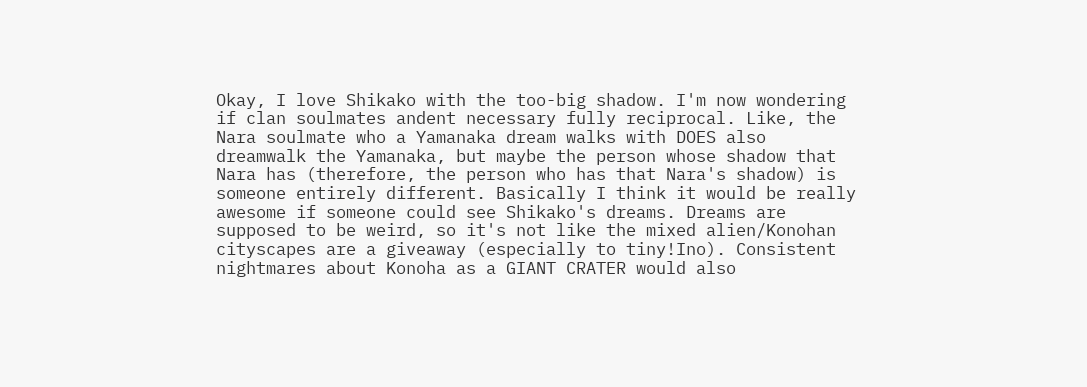Okay, I love Shikako with the too-big shadow. I'm now wondering if clan soulmates andent necessary fully reciprocal. Like, the Nara soulmate who a Yamanaka dream walks with DOES also dreamwalk the Yamanaka, but maybe the person whose shadow that Nara has (therefore, the person who has that Nara's shadow) is someone entirely different. Basically I think it would be really awesome if someone could see Shikako's dreams. Dreams are supposed to be weird, so it's not like the mixed alien/Konohan cityscapes are a giveaway (especially to tiny!Ino). Consistent nightmares about Konoha as a GIANT CRATER would also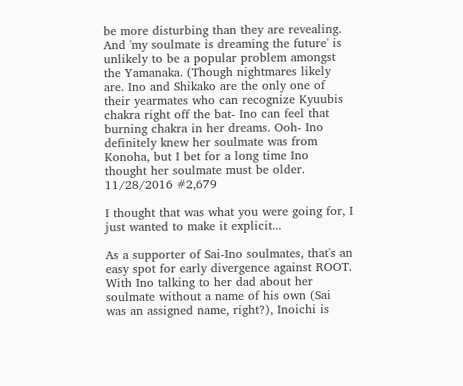be more disturbing than they are revealing. And 'my soulmate is dreaming the future' is unlikely to be a popular problem amongst the Yamanaka. (Though nightmares likely are. Ino and Shikako are the only one of their yearmates who can recognize Kyuubis chakra right off the bat- Ino can feel that burning chakra in her dreams. Ooh- Ino definitely knew her soulmate was from Konoha, but I bet for a long time Ino thought her soulmate must be older.
11/28/2016 #2,679

I thought that was what you were going for, I just wanted to make it explicit...

As a supporter of Sai-Ino soulmates, that's an easy spot for early divergence against ROOT. With Ino talking to her dad about her soulmate without a name of his own (Sai was an assigned name, right?), Inoichi is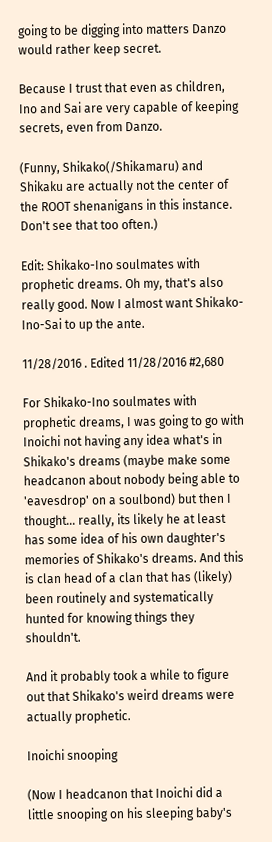going to be digging into matters Danzo would rather keep secret.

Because I trust that even as children, Ino and Sai are very capable of keeping secrets, even from Danzo.

(Funny, Shikako(/Shikamaru) and Shikaku are actually not the center of the ROOT shenanigans in this instance. Don't see that too often.)

Edit: Shikako-Ino soulmates with prophetic dreams. Oh my, that's also really good. Now I almost want Shikako-Ino-Sai to up the ante.

11/28/2016 . Edited 11/28/2016 #2,680

For Shikako-Ino soulmates with prophetic dreams, I was going to go with Inoichi not having any idea what's in Shikako's dreams (maybe make some headcanon about nobody being able to 'eavesdrop' on a soulbond) but then I thought... really, its likely he at least has some idea of his own daughter's memories of Shikako's dreams. And this is clan head of a clan that has (likely) been routinely and systematically hunted for knowing things they shouldn't.

And it probably took a while to figure out that Shikako's weird dreams were actually prophetic.

Inoichi snooping

(Now I headcanon that Inoichi did a little snooping on his sleeping baby's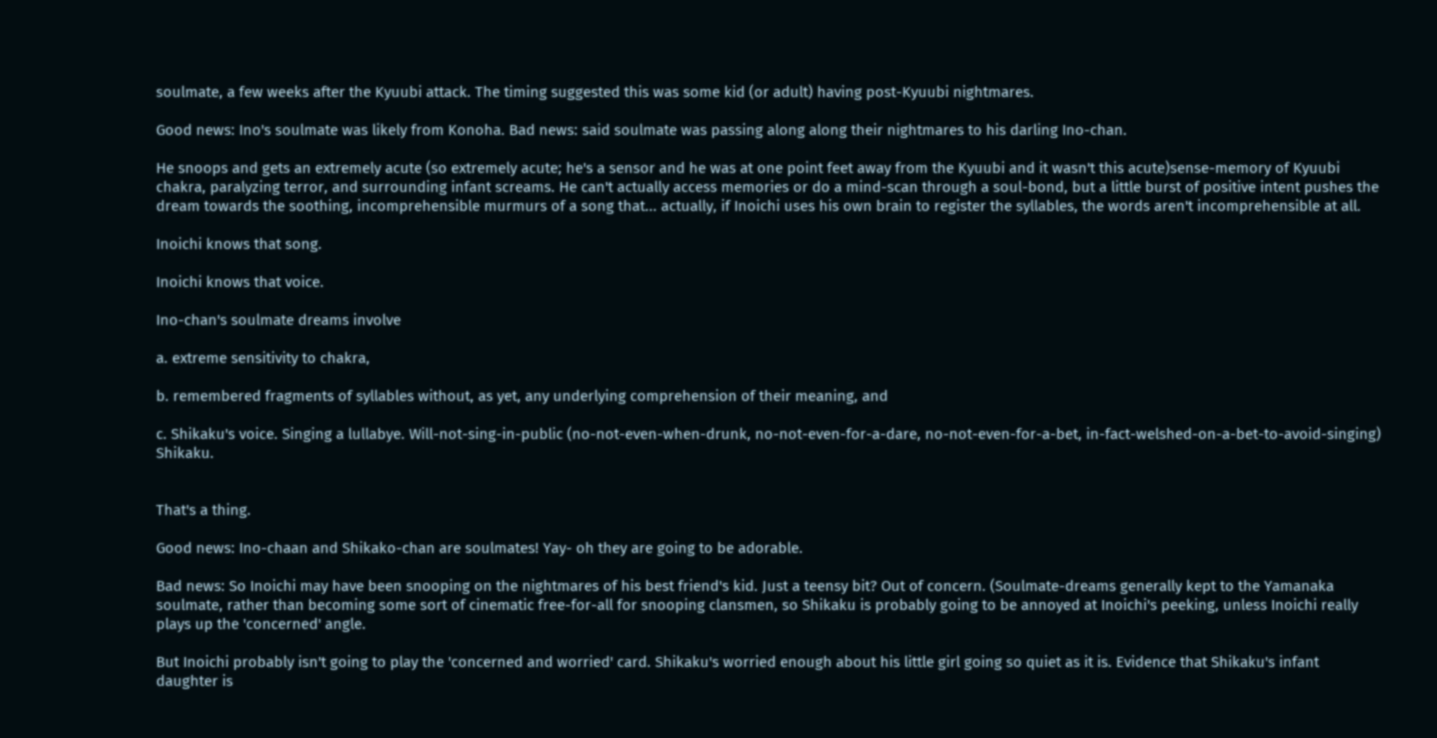soulmate, a few weeks after the Kyuubi attack. The timing suggested this was some kid (or adult) having post-Kyuubi nightmares.

Good news: Ino's soulmate was likely from Konoha. Bad news: said soulmate was passing along along their nightmares to his darling Ino-chan.

He snoops and gets an extremely acute (so extremely acute; he's a sensor and he was at one point feet away from the Kyuubi and it wasn't this acute)sense-memory of Kyuubi chakra, paralyzing terror, and surrounding infant screams. He can't actually access memories or do a mind-scan through a soul-bond, but a little burst of positive intent pushes the dream towards the soothing, incomprehensible murmurs of a song that... actually, if Inoichi uses his own brain to register the syllables, the words aren't incomprehensible at all.

Inoichi knows that song.

Inoichi knows that voice.

Ino-chan's soulmate dreams involve

a. extreme sensitivity to chakra,

b. remembered fragments of syllables without, as yet, any underlying comprehension of their meaning, and

c. Shikaku's voice. Singing a lullabye. Will-not-sing-in-public (no-not-even-when-drunk, no-not-even-for-a-dare, no-not-even-for-a-bet, in-fact-welshed-on-a-bet-to-avoid-singing) Shikaku.


That's a thing.

Good news: Ino-chaan and Shikako-chan are soulmates! Yay- oh they are going to be adorable.

Bad news: So Inoichi may have been snooping on the nightmares of his best friend's kid. Just a teensy bit? Out of concern. (Soulmate-dreams generally kept to the Yamanaka soulmate, rather than becoming some sort of cinematic free-for-all for snooping clansmen, so Shikaku is probably going to be annoyed at Inoichi's peeking, unless Inoichi really plays up the 'concerned' angle.

But Inoichi probably isn't going to play the 'concerned and worried' card. Shikaku's worried enough about his little girl going so quiet as it is. Evidence that Shikaku's infant daughter is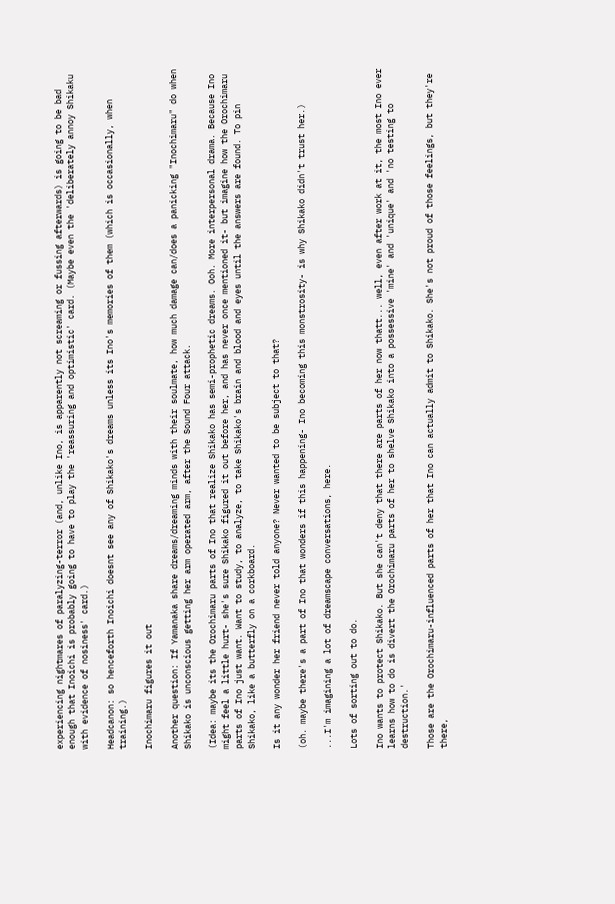experiencing nightmares of paralyzing-terror (and, unlike Ino, is apparently not screaming or fussing afterwards) is going to be bad enough that Inoichi is probably going to have to play the 'reassuring and optimistic' card. (Maybe even the 'deliberately annoy Shikaku with evidence of nosiness' card.)

Headcanon: so henceforth Inoichi doesnt see any of Shikako's dreams unless its Ino's memories of them (which is occasionally, when training.)

Inochimaru figures it out

Another question: If Yamanaka share dreams/dreaming minds with their soulmate, how much damage can/does a panicking "Inochimaru" do when Shikako is unconscious getting her arm operated arm, after the Sound Four attack.

(Idea: maybe its the Orochimaru parts of Ino that realize Shikako has semi-prophetic dreams. Ooh. More interpersonal drama. Because Ino might feel a little hurt- she's sure Shikako figured it out before her, and has never once mentioned it- but imagine how the Orochimaru parts of Ino just want. Want to study, to analyze, to take Shikako's brain and blood and eyes until the answers are found. To pin Shikako, like a butterfly on a corkboard.

Is it any wonder her friend never told anyone? Never wanted to be subject to that?

(oh. maybe there's a part of Ino that wonders if this happening- Ino becoming this monstrosity- is why Shikako didn't trust her.)

...I'm imagining a lot of dreamscape conversations, here.

Lots of sorting out to do.

Ino wants to protect Shikako. But she can't deny that there are parts of her now thatt... well, even after work at it, the most Ino ever learns how to do is divert the Orochimaru parts of her to shelve Shikako into a possessive 'mine' and 'unique' and 'no testing to destruction.'

Those are the Orochimaru-influenced parts of her that Ino can actually admit to Shikako. She's not proud of those feelings, but they're there,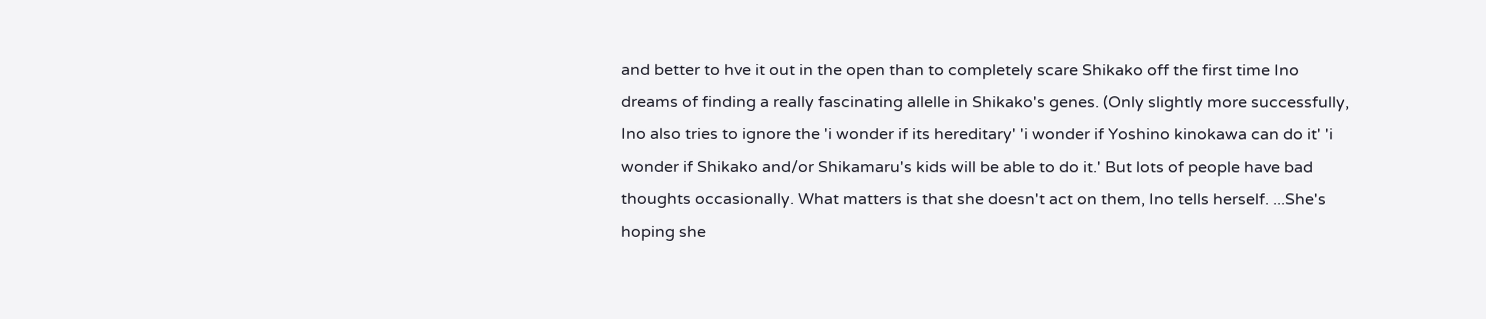and better to hve it out in the open than to completely scare Shikako off the first time Ino dreams of finding a really fascinating allelle in Shikako's genes. (Only slightly more successfully, Ino also tries to ignore the 'i wonder if its hereditary' 'i wonder if Yoshino kinokawa can do it' 'i wonder if Shikako and/or Shikamaru's kids will be able to do it.' But lots of people have bad thoughts occasionally. What matters is that she doesn't act on them, Ino tells herself. ...She's hoping she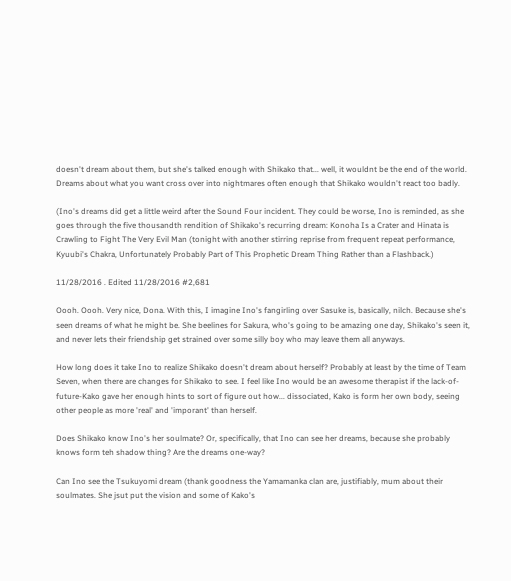doesn't dream about them, but she's talked enough with Shikako that... well, it wouldnt be the end of the world. Dreams about what you want cross over into nightmares often enough that Shikako wouldn't react too badly.

(Ino's dreams did get a little weird after the Sound Four incident. They could be worse, Ino is reminded, as she goes through the five thousandth rendition of Shikako's recurring dream: Konoha Is a Crater and Hinata is Crawling to Fight The Very Evil Man (tonight with another stirring reprise from frequent repeat performance, Kyuubi's Chakra, Unfortunately Probably Part of This Prophetic Dream Thing Rather than a Flashback.)

11/28/2016 . Edited 11/28/2016 #2,681

Oooh. Oooh. Very nice, Dona. With this, I imagine Ino's fangirling over Sasuke is, basically, nilch. Because she's seen dreams of what he might be. She beelines for Sakura, who's going to be amazing one day, Shikako's seen it, and never lets their friendship get strained over some silly boy who may leave them all anyways.

How long does it take Ino to realize Shikako doesn't dream about herself? Probably at least by the time of Team Seven, when there are changes for Shikako to see. I feel like Ino would be an awesome therapist if the lack-of-future-Kako gave her enough hints to sort of figure out how... dissociated, Kako is form her own body, seeing other people as more 'real' and 'imporant' than herself.

Does Shikako know Ino's her soulmate? Or, specifically, that Ino can see her dreams, because she probably knows form teh shadow thing? Are the dreams one-way?

Can Ino see the Tsukuyomi dream (thank goodness the Yamamanka clan are, justifiably, mum about their soulmates. She jsut put the vision and some of Kako's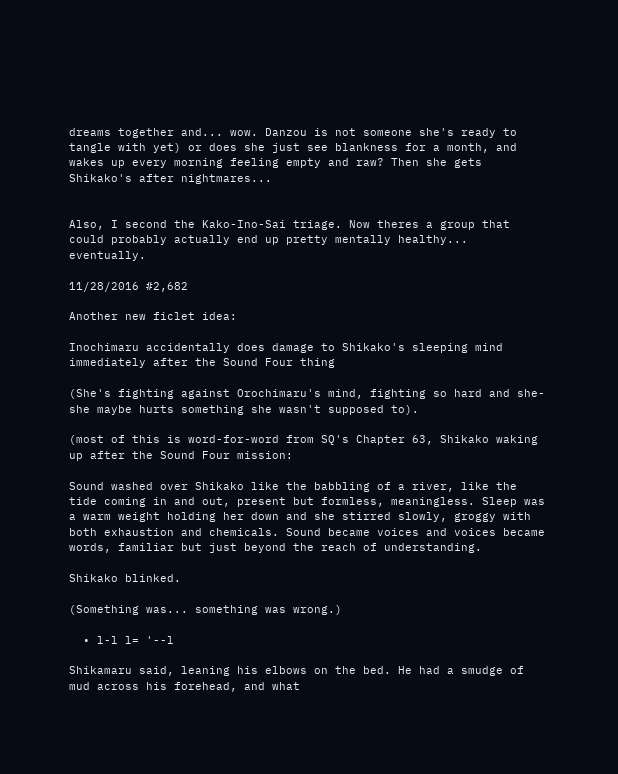dreams together and... wow. Danzou is not someone she's ready to tangle with yet) or does she just see blankness for a month, and wakes up every morning feeling empty and raw? Then she gets Shikako's after nightmares...


Also, I second the Kako-Ino-Sai triage. Now theres a group that could probably actually end up pretty mentally healthy... eventually.

11/28/2016 #2,682

Another new ficlet idea:

Inochimaru accidentally does damage to Shikako's sleeping mind immediately after the Sound Four thing

(She's fighting against Orochimaru's mind, fighting so hard and she- she maybe hurts something she wasn't supposed to).

(most of this is word-for-word from SQ's Chapter 63, Shikako waking up after the Sound Four mission:

Sound washed over Shikako like the babbling of a river, like the tide coming in and out, present but formless, meaningless. Sleep was a warm weight holding her down and she stirred slowly, groggy with both exhaustion and chemicals. Sound became voices and voices became words, familiar but just beyond the reach of understanding.

Shikako blinked.

(Something was... something was wrong.)

  • l-l l= '--l

Shikamaru said, leaning his elbows on the bed. He had a smudge of mud across his forehead, and what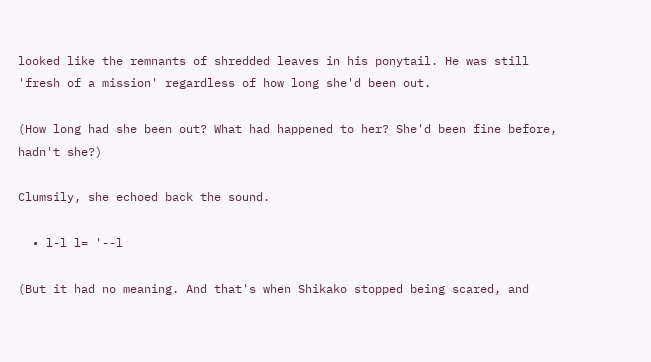looked like the remnants of shredded leaves in his ponytail. He was still 'fresh of a mission' regardless of how long she'd been out.

(How long had she been out? What had happened to her? She'd been fine before, hadn't she?)

Clumsily, she echoed back the sound.

  • l-l l= '--l

(But it had no meaning. And that's when Shikako stopped being scared, and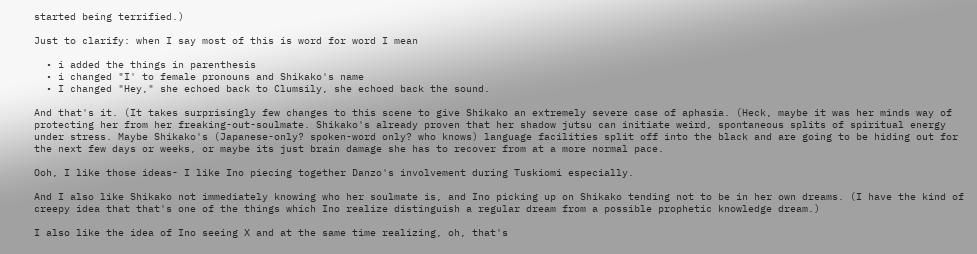started being terrified.)

Just to clarify: when I say most of this is word for word I mean

  • i added the things in parenthesis
  • i changed "I' to female pronouns and Shikako's name
  • I changed "Hey," she echoed back to Clumsily, she echoed back the sound.

And that's it. (It takes surprisingly few changes to this scene to give Shikako an extremely severe case of aphasia. (Heck, maybe it was her minds way of protecting her from her freaking-out-soulmate. Shikako's already proven that her shadow jutsu can initiate weird, spontaneous splits of spiritual energy under stress. Maybe Shikako's (Japanese-only? spoken-word only? who knows) language facilities split off into the black and are going to be hiding out for the next few days or weeks, or maybe its just brain damage she has to recover from at a more normal pace.

Ooh, I like those ideas- I like Ino piecing together Danzo's involvement during Tuskiomi especially.

And I also like Shikako not immediately knowing who her soulmate is, and Ino picking up on Shikako tending not to be in her own dreams. (I have the kind of creepy idea that that's one of the things which Ino realize distinguish a regular dream from a possible prophetic knowledge dream.)

I also like the idea of Ino seeing X and at the same time realizing, oh, that's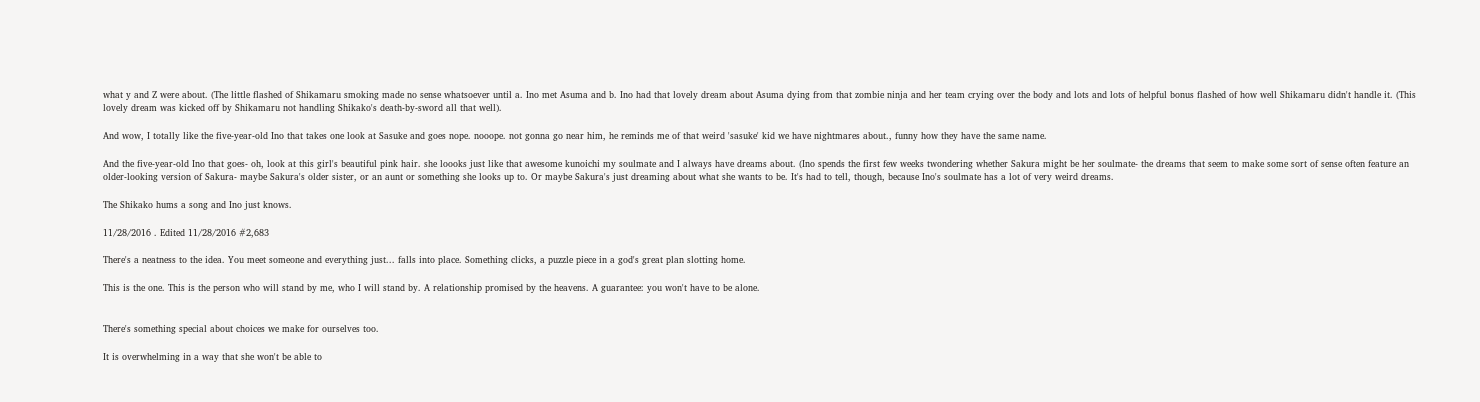what y and Z were about. (The little flashed of Shikamaru smoking made no sense whatsoever until a. Ino met Asuma and b. Ino had that lovely dream about Asuma dying from that zombie ninja and her team crying over the body and lots and lots of helpful bonus flashed of how well Shikamaru didn't handle it. (This lovely dream was kicked off by Shikamaru not handling Shikako's death-by-sword all that well).

And wow, I totally like the five-year-old Ino that takes one look at Sasuke and goes nope. nooope. not gonna go near him, he reminds me of that weird 'sasuke' kid we have nightmares about., funny how they have the same name.

And the five-year-old Ino that goes- oh, look at this girl's beautiful pink hair. she loooks just like that awesome kunoichi my soulmate and I always have dreams about. (Ino spends the first few weeks twondering whether Sakura might be her soulmate- the dreams that seem to make some sort of sense often feature an older-looking version of Sakura- maybe Sakura's older sister, or an aunt or something she looks up to. Or maybe Sakura's just dreaming about what she wants to be. It's had to tell, though, because Ino's soulmate has a lot of very weird dreams.

The Shikako hums a song and Ino just knows.

11/28/2016 . Edited 11/28/2016 #2,683

There's a neatness to the idea. You meet someone and everything just... falls into place. Something clicks, a puzzle piece in a god's great plan slotting home.

This is the one. This is the person who will stand by me, who I will stand by. A relationship promised by the heavens. A guarantee: you won't have to be alone.


There's something special about choices we make for ourselves too.

It is overwhelming in a way that she won't be able to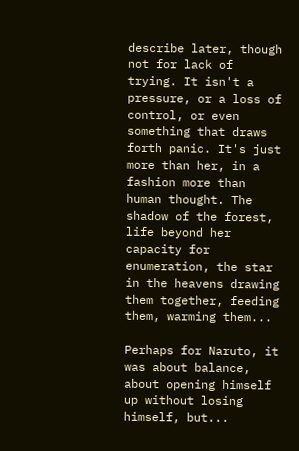describe later, though not for lack of trying. It isn't a pressure, or a loss of control, or even something that draws forth panic. It's just more than her, in a fashion more than human thought. The shadow of the forest, life beyond her capacity for enumeration, the star in the heavens drawing them together, feeding them, warming them...

Perhaps for Naruto, it was about balance, about opening himself up without losing himself, but...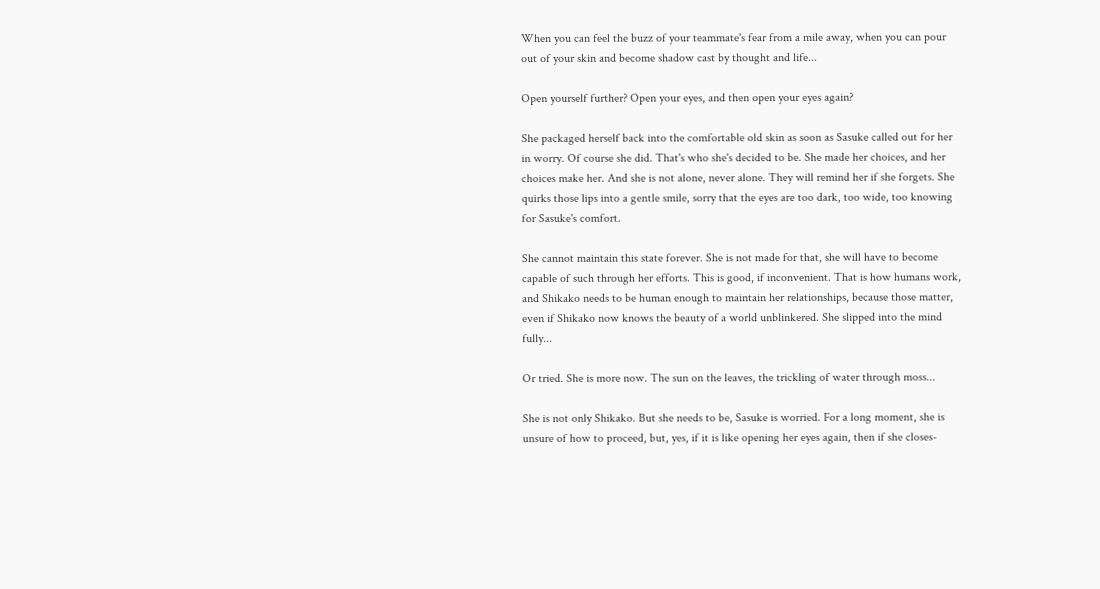When you can feel the buzz of your teammate's fear from a mile away, when you can pour out of your skin and become shadow cast by thought and life...

Open yourself further? Open your eyes, and then open your eyes again?

She packaged herself back into the comfortable old skin as soon as Sasuke called out for her in worry. Of course she did. That's who she's decided to be. She made her choices, and her choices make her. And she is not alone, never alone. They will remind her if she forgets. She quirks those lips into a gentle smile, sorry that the eyes are too dark, too wide, too knowing for Sasuke's comfort.

She cannot maintain this state forever. She is not made for that, she will have to become capable of such through her efforts. This is good, if inconvenient. That is how humans work, and Shikako needs to be human enough to maintain her relationships, because those matter, even if Shikako now knows the beauty of a world unblinkered. She slipped into the mind fully...

Or tried. She is more now. The sun on the leaves, the trickling of water through moss...

She is not only Shikako. But she needs to be, Sasuke is worried. For a long moment, she is unsure of how to proceed, but, yes, if it is like opening her eyes again, then if she closes-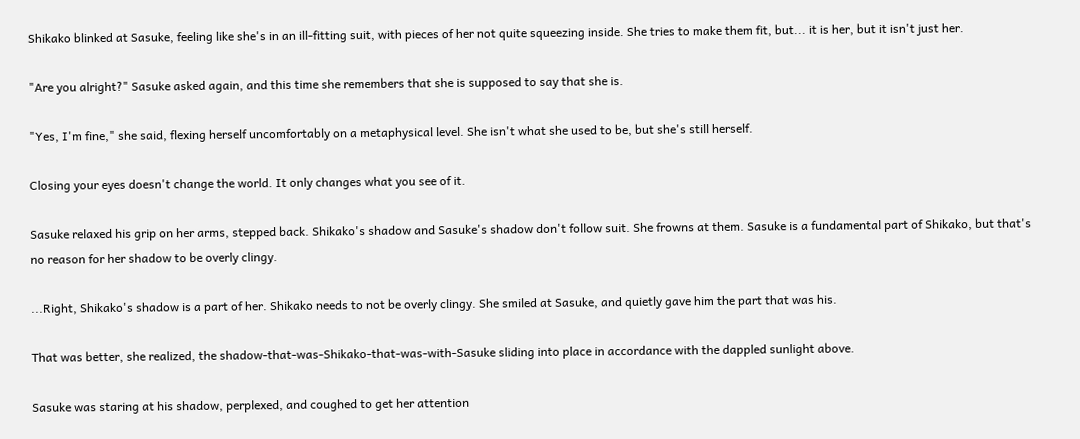Shikako blinked at Sasuke, feeling like she's in an ill-fitting suit, with pieces of her not quite squeezing inside. She tries to make them fit, but... it is her, but it isn't just her.

"Are you alright?" Sasuke asked again, and this time she remembers that she is supposed to say that she is.

"Yes, I'm fine," she said, flexing herself uncomfortably on a metaphysical level. She isn't what she used to be, but she's still herself.

Closing your eyes doesn't change the world. It only changes what you see of it.

Sasuke relaxed his grip on her arms, stepped back. Shikako's shadow and Sasuke's shadow don't follow suit. She frowns at them. Sasuke is a fundamental part of Shikako, but that's no reason for her shadow to be overly clingy.

...Right, Shikako's shadow is a part of her. Shikako needs to not be overly clingy. She smiled at Sasuke, and quietly gave him the part that was his.

That was better, she realized, the shadow-that-was-Shikako-that-was-with-Sasuke sliding into place in accordance with the dappled sunlight above.

Sasuke was staring at his shadow, perplexed, and coughed to get her attention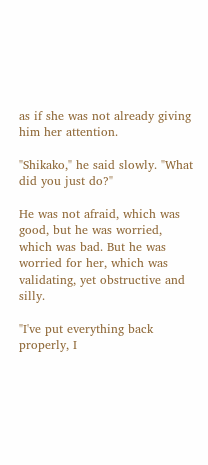as if she was not already giving him her attention.

"Shikako," he said slowly. "What did you just do?"

He was not afraid, which was good, but he was worried, which was bad. But he was worried for her, which was validating, yet obstructive and silly.

"I've put everything back properly, I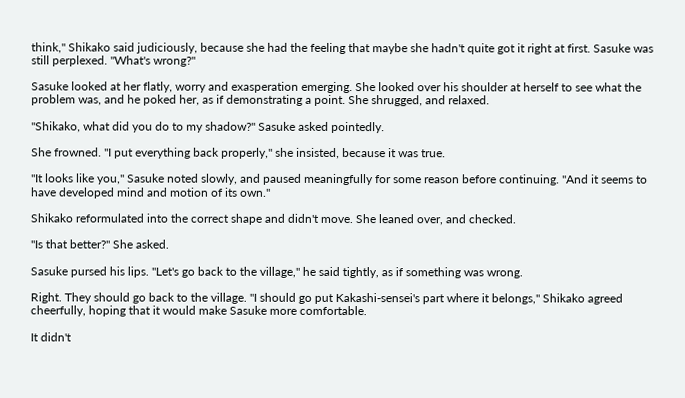think," Shikako said judiciously, because she had the feeling that maybe she hadn't quite got it right at first. Sasuke was still perplexed. "What's wrong?"

Sasuke looked at her flatly, worry and exasperation emerging. She looked over his shoulder at herself to see what the problem was, and he poked her, as if demonstrating a point. She shrugged, and relaxed.

"Shikako, what did you do to my shadow?" Sasuke asked pointedly.

She frowned. "I put everything back properly," she insisted, because it was true.

"It looks like you," Sasuke noted slowly, and paused meaningfully for some reason before continuing. "And it seems to have developed mind and motion of its own."

Shikako reformulated into the correct shape and didn't move. She leaned over, and checked.

"Is that better?" She asked.

Sasuke pursed his lips. "Let's go back to the village," he said tightly, as if something was wrong.

Right. They should go back to the village. "I should go put Kakashi-sensei's part where it belongs," Shikako agreed cheerfully, hoping that it would make Sasuke more comfortable.

It didn't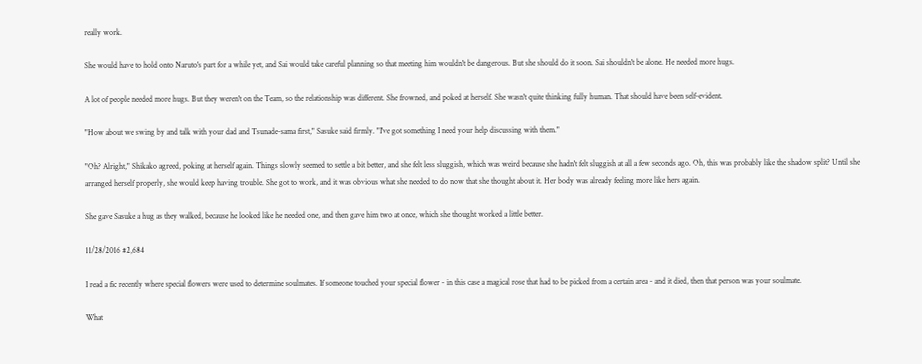really work.

She would have to hold onto Naruto's part for a while yet, and Sai would take careful planning so that meeting him wouldn't be dangerous. But she should do it soon. Sai shouldn't be alone. He needed more hugs.

A lot of people needed more hugs. But they weren't on the Team, so the relationship was different. She frowned, and poked at herself. She wasn't quite thinking fully human. That should have been self-evident.

"How about we swing by and talk with your dad and Tsunade-sama first," Sasuke said firmly. "I've got something I need your help discussing with them."

"Oh? Alright," Shikako agreed, poking at herself again. Things slowly seemed to settle a bit better, and she felt less sluggish, which was weird because she hadn't felt sluggish at all a few seconds ago. Oh, this was probably like the shadow split? Until she arranged herself properly, she would keep having trouble. She got to work, and it was obvious what she needed to do now that she thought about it. Her body was already feeling more like hers again.

She gave Sasuke a hug as they walked, because he looked like he needed one, and then gave him two at once, which she thought worked a little better.

11/28/2016 #2,684

I read a fic recently where special flowers were used to determine soulmates. If someone touched your special flower - in this case a magical rose that had to be picked from a certain area - and it died, then that person was your soulmate.

What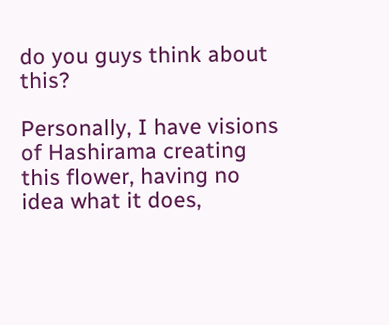do you guys think about this?

Personally, I have visions of Hashirama creating this flower, having no idea what it does,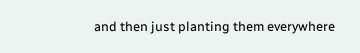and then just planting them everywhere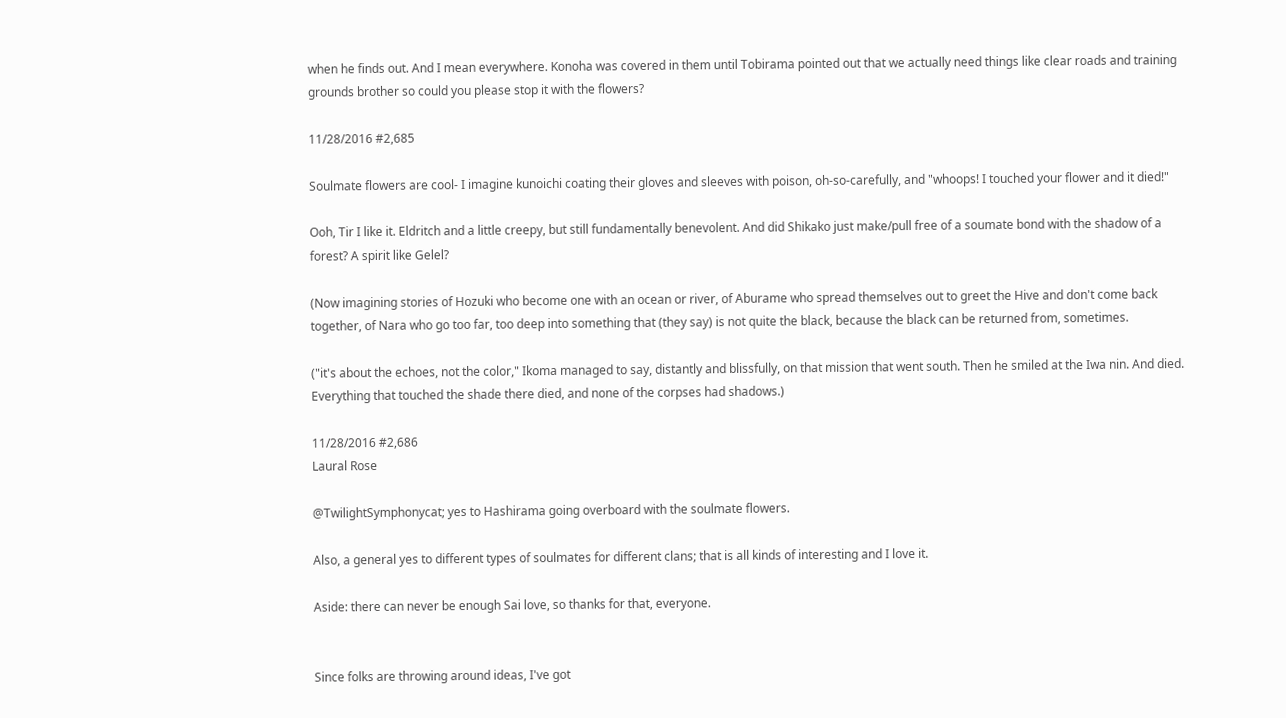when he finds out. And I mean everywhere. Konoha was covered in them until Tobirama pointed out that we actually need things like clear roads and training grounds brother so could you please stop it with the flowers?

11/28/2016 #2,685

Soulmate flowers are cool- I imagine kunoichi coating their gloves and sleeves with poison, oh-so-carefully, and "whoops! I touched your flower and it died!"

Ooh, Tir I like it. Eldritch and a little creepy, but still fundamentally benevolent. And did Shikako just make/pull free of a soumate bond with the shadow of a forest? A spirit like Gelel?

(Now imagining stories of Hozuki who become one with an ocean or river, of Aburame who spread themselves out to greet the Hive and don't come back together, of Nara who go too far, too deep into something that (they say) is not quite the black, because the black can be returned from, sometimes.

("it's about the echoes, not the color," Ikoma managed to say, distantly and blissfully, on that mission that went south. Then he smiled at the Iwa nin. And died. Everything that touched the shade there died, and none of the corpses had shadows.)

11/28/2016 #2,686
Laural Rose

@TwilightSymphonycat; yes to Hashirama going overboard with the soulmate flowers.

Also, a general yes to different types of soulmates for different clans; that is all kinds of interesting and I love it.

Aside: there can never be enough Sai love, so thanks for that, everyone.


Since folks are throwing around ideas, I've got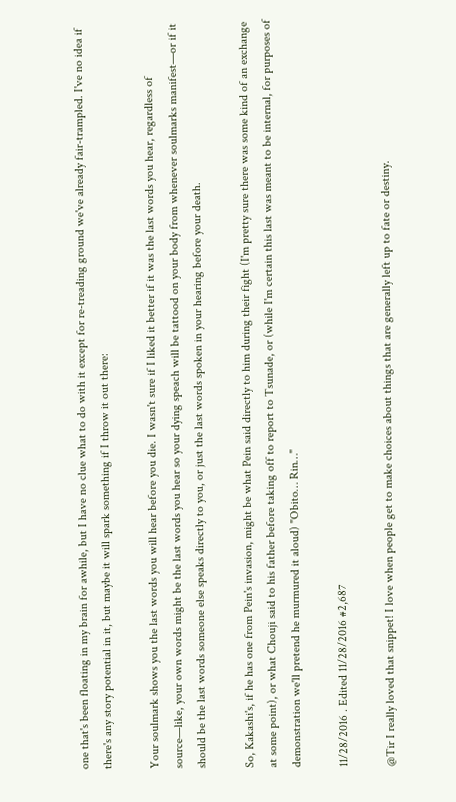one that's been floating in my brain for awhile, but I have no clue what to do with it except for re-treading ground we've already fair-trampled. I've no idea if there's any story potential in it, but maybe it will spark something if I throw it out there:

Your soulmark shows you the last words you will hear before you die. I wasn't sure if I liked it better if it was the last words you hear, regardless of source—like, your own words might be the last words you hear so your dying speach will be tattood on your body from whenever soulmarks manifest—or if it should be the last words someone else speaks directly to you, or just the last words spoken in your hearing before your death.

So, Kakashi's, if he has one from Pein's invasion, might be what Pein said directly to him during their fight (I'm pretty sure there was some kind of an exchange at some point), or what Chouji said to his father before taking off to report to Tsunade, or (while I'm certain this last was meant to be internal, for purposes of demonstration we'll pretend he murmured it aloud) "Obito… Rin…"

11/28/2016 . Edited 11/28/2016 #2,687

@Tir I really loved that snippet! I love when people get to make choices about things that are generally left up to fate or destiny.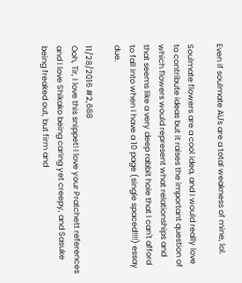Even if soulmate AU's are a total weakness of mine, lol.

Soulmate flowers are a cool idea, and I would really love to contribute ideas but it raises the important question of which flowers would represent what relationships and that seems like a very deep rabbit hole that I can't afford to fall into when I have a 10 page (single spaced!!!!) essay due.

11/28/2016 #2,688
Ooh, Tir, I love this snippet! I love your Pratchett references and I love Shikako being caring yet creepy, and Sasuke being freaked out, but firm and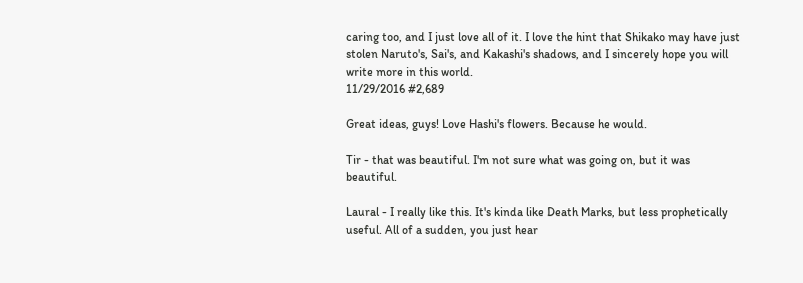caring too, and I just love all of it. I love the hint that Shikako may have just stolen Naruto's, Sai's, and Kakashi's shadows, and I sincerely hope you will write more in this world.
11/29/2016 #2,689

Great ideas, guys! Love Hashi's flowers. Because he would.

Tir - that was beautiful. I'm not sure what was going on, but it was beautiful.

Laural - I really like this. It's kinda like Death Marks, but less prophetically useful. All of a sudden, you just hear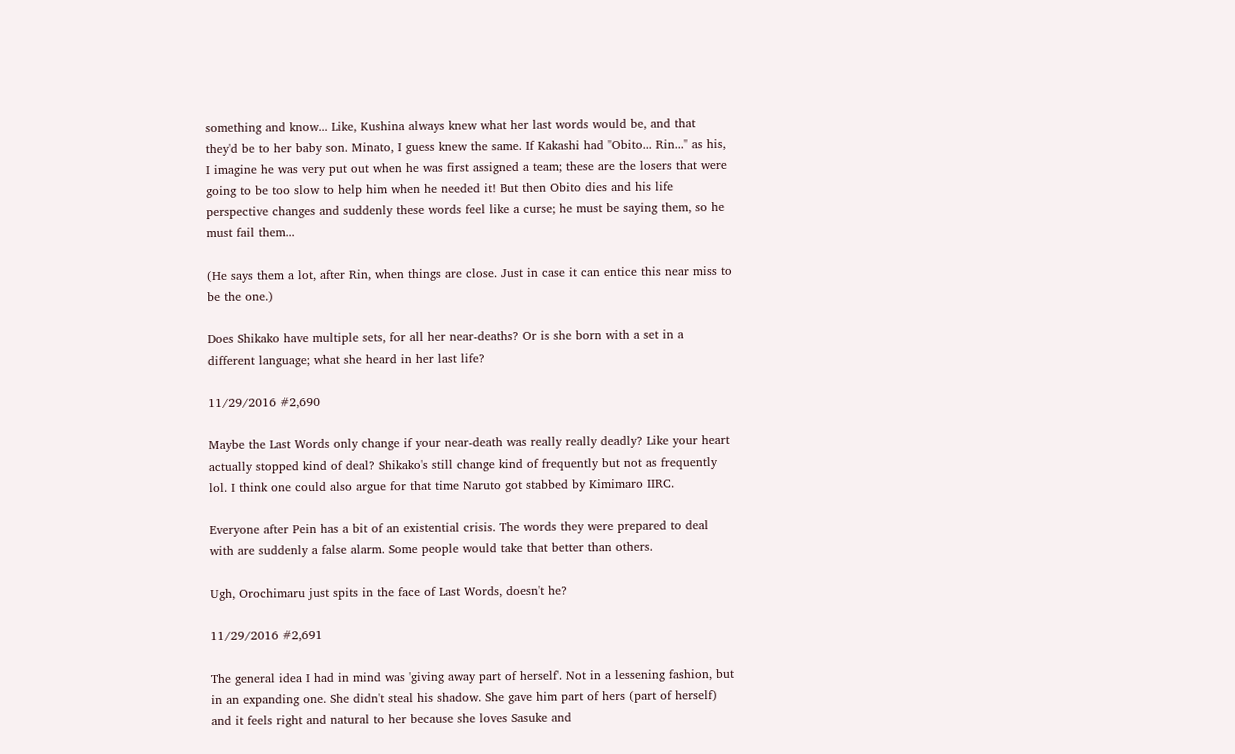something and know... Like, Kushina always knew what her last words would be, and that they'd be to her baby son. Minato, I guess knew the same. If Kakashi had "Obito... Rin..." as his, I imagine he was very put out when he was first assigned a team; these are the losers that were going to be too slow to help him when he needed it! But then Obito dies and his life perspective changes and suddenly these words feel like a curse; he must be saying them, so he must fail them...

(He says them a lot, after Rin, when things are close. Just in case it can entice this near miss to be the one.)

Does Shikako have multiple sets, for all her near-deaths? Or is she born with a set in a different language; what she heard in her last life?

11/29/2016 #2,690

Maybe the Last Words only change if your near-death was really really deadly? Like your heart actually stopped kind of deal? Shikako's still change kind of frequently but not as frequently lol. I think one could also argue for that time Naruto got stabbed by Kimimaro IIRC.

Everyone after Pein has a bit of an existential crisis. The words they were prepared to deal with are suddenly a false alarm. Some people would take that better than others.

Ugh, Orochimaru just spits in the face of Last Words, doesn't he?

11/29/2016 #2,691

The general idea I had in mind was 'giving away part of herself'. Not in a lessening fashion, but in an expanding one. She didn't steal his shadow. She gave him part of hers (part of herself) and it feels right and natural to her because she loves Sasuke and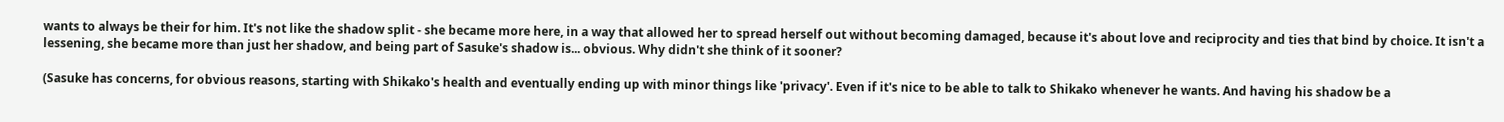wants to always be their for him. It's not like the shadow split - she became more here, in a way that allowed her to spread herself out without becoming damaged, because it's about love and reciprocity and ties that bind by choice. It isn't a lessening, she became more than just her shadow, and being part of Sasuke's shadow is... obvious. Why didn't she think of it sooner?

(Sasuke has concerns, for obvious reasons, starting with Shikako's health and eventually ending up with minor things like 'privacy'. Even if it's nice to be able to talk to Shikako whenever he wants. And having his shadow be a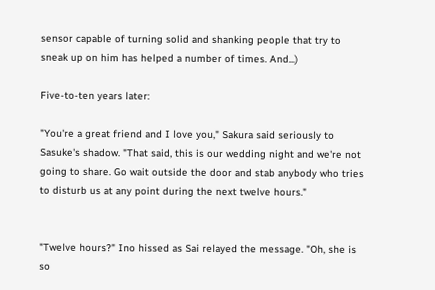sensor capable of turning solid and shanking people that try to sneak up on him has helped a number of times. And...)

Five-to-ten years later:

"You're a great friend and I love you," Sakura said seriously to Sasuke's shadow. "That said, this is our wedding night and we're not going to share. Go wait outside the door and stab anybody who tries to disturb us at any point during the next twelve hours."


"Twelve hours?" Ino hissed as Sai relayed the message. "Oh, she is so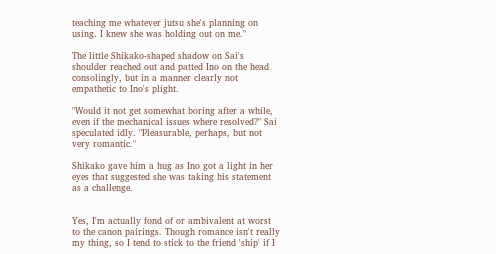teaching me whatever jutsu she's planning on using. I knew she was holding out on me."

The little Shikako-shaped shadow on Sai's shoulder reached out and patted Ino on the head consolingly, but in a manner clearly not empathetic to Ino's plight.

"Would it not get somewhat boring after a while, even if the mechanical issues where resolved?" Sai speculated idly. "Pleasurable, perhaps, but not very romantic."

Shikako gave him a hug as Ino got a light in her eyes that suggested she was taking his statement as a challenge.


Yes, I'm actually fond of or ambivalent at worst to the canon pairings. Though romance isn't really my thing, so I tend to stick to the friend 'ship' if I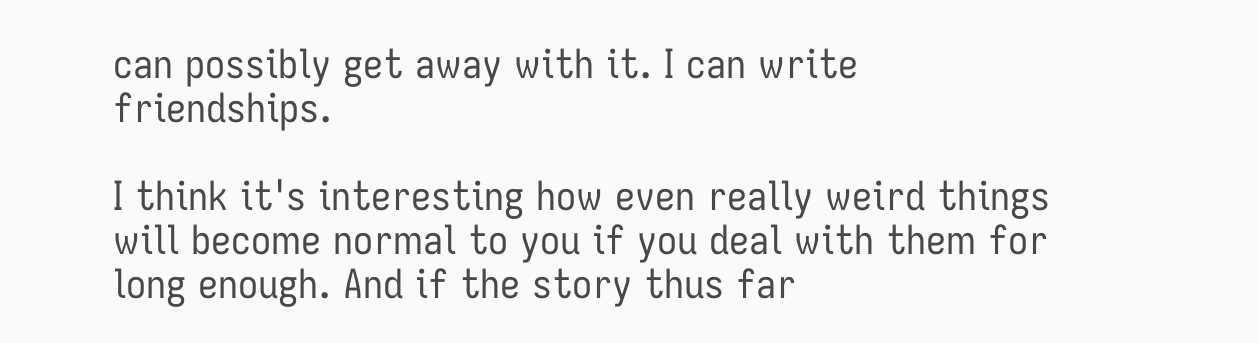can possibly get away with it. I can write friendships.

I think it's interesting how even really weird things will become normal to you if you deal with them for long enough. And if the story thus far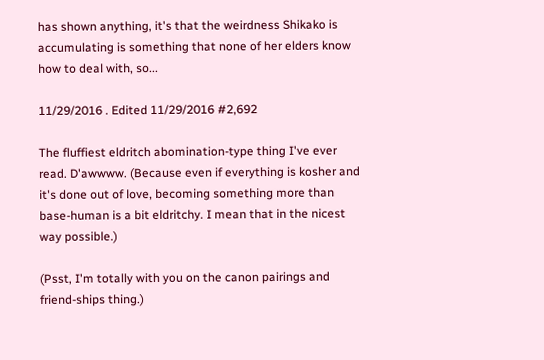has shown anything, it's that the weirdness Shikako is accumulating is something that none of her elders know how to deal with, so...

11/29/2016 . Edited 11/29/2016 #2,692

The fluffiest eldritch abomination-type thing I've ever read. D'awwww. (Because even if everything is kosher and it's done out of love, becoming something more than base-human is a bit eldritchy. I mean that in the nicest way possible.)

(Psst, I'm totally with you on the canon pairings and friend-ships thing.)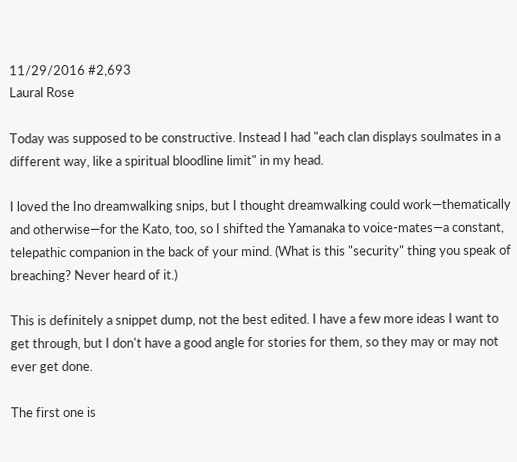11/29/2016 #2,693
Laural Rose

Today was supposed to be constructive. Instead I had "each clan displays soulmates in a different way, like a spiritual bloodline limit" in my head.

I loved the Ino dreamwalking snips, but I thought dreamwalking could work—thematically and otherwise—for the Kato, too, so I shifted the Yamanaka to voice-mates—a constant, telepathic companion in the back of your mind. (What is this "security" thing you speak of breaching? Never heard of it.)

This is definitely a snippet dump, not the best edited. I have a few more ideas I want to get through, but I don't have a good angle for stories for them, so they may or may not ever get done.

The first one is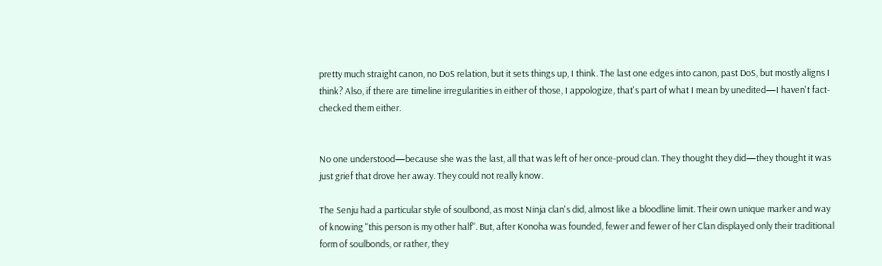pretty much straight canon, no DoS relation, but it sets things up, I think. The last one edges into canon, past DoS, but mostly aligns I think? Also, if there are timeline irregularities in either of those, I appologize, that's part of what I mean by unedited—I haven't fact-checked them either.


No one understood—because she was the last, all that was left of her once-proud clan. They thought they did—they thought it was just grief that drove her away. They could not really know.

The Senju had a particular style of soulbond, as most Ninja clan's did, almost like a bloodline limit. Their own unique marker and way of knowing "this person is my other half". But, after Konoha was founded, fewer and fewer of her Clan displayed only their traditional form of soulbonds, or rather, they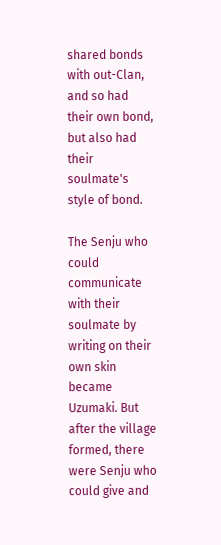shared bonds with out-Clan, and so had their own bond, but also had their soulmate's style of bond.

The Senju who could communicate with their soulmate by writing on their own skin became Uzumaki. But after the village formed, there were Senju who could give and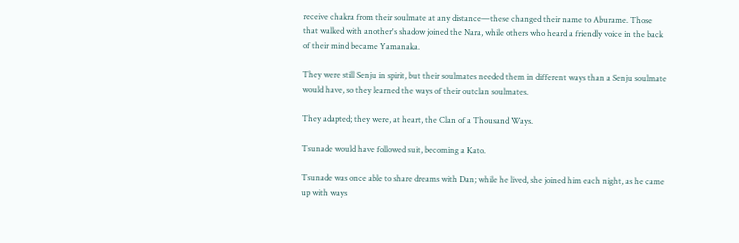receive chakra from their soulmate at any distance—these changed their name to Aburame. Those that walked with another's shadow joined the Nara, while others who heard a friendly voice in the back of their mind became Yamanaka.

They were still Senju in spirit, but their soulmates needed them in different ways than a Senju soulmate would have, so they learned the ways of their outclan soulmates.

They adapted; they were, at heart, the Clan of a Thousand Ways.

Tsunade would have followed suit, becoming a Kato.

Tsunade was once able to share dreams with Dan; while he lived, she joined him each night, as he came up with ways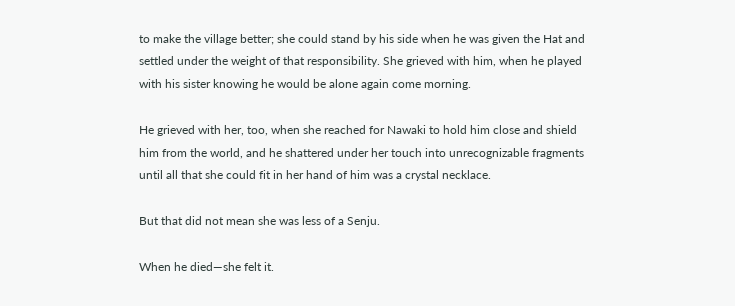to make the village better; she could stand by his side when he was given the Hat and settled under the weight of that responsibility. She grieved with him, when he played with his sister knowing he would be alone again come morning.

He grieved with her, too, when she reached for Nawaki to hold him close and shield him from the world, and he shattered under her touch into unrecognizable fragments until all that she could fit in her hand of him was a crystal necklace.

But that did not mean she was less of a Senju.

When he died—she felt it.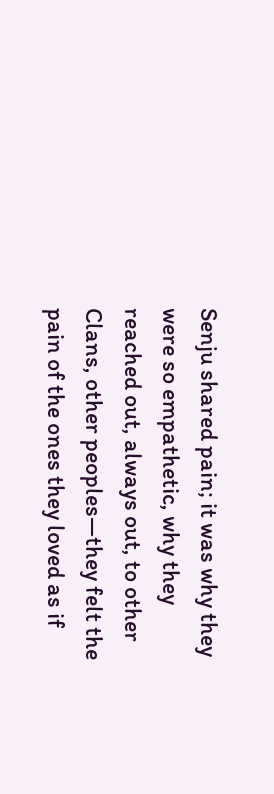Senju shared pain; it was why they were so empathetic, why they reached out, always out, to other Clans, other peoples—they felt the pain of the ones they loved as if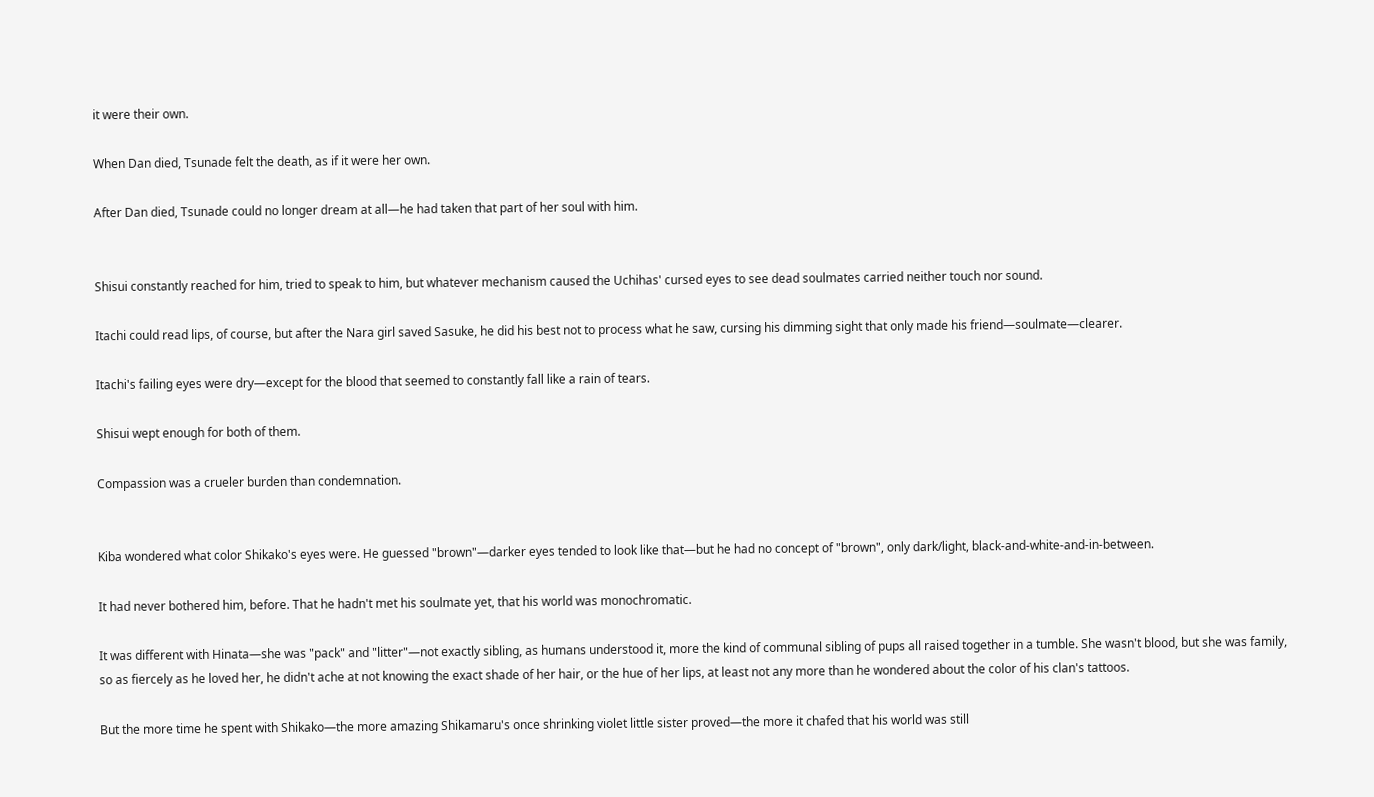it were their own.

When Dan died, Tsunade felt the death, as if it were her own.

After Dan died, Tsunade could no longer dream at all—he had taken that part of her soul with him.


Shisui constantly reached for him, tried to speak to him, but whatever mechanism caused the Uchihas' cursed eyes to see dead soulmates carried neither touch nor sound.

Itachi could read lips, of course, but after the Nara girl saved Sasuke, he did his best not to process what he saw, cursing his dimming sight that only made his friend—soulmate—clearer.

Itachi's failing eyes were dry—except for the blood that seemed to constantly fall like a rain of tears.

Shisui wept enough for both of them.

Compassion was a crueler burden than condemnation.


Kiba wondered what color Shikako's eyes were. He guessed "brown"—darker eyes tended to look like that—but he had no concept of "brown", only dark/light, black-and-white-and-in-between.

It had never bothered him, before. That he hadn't met his soulmate yet, that his world was monochromatic.

It was different with Hinata—she was "pack" and "litter"—not exactly sibling, as humans understood it, more the kind of communal sibling of pups all raised together in a tumble. She wasn't blood, but she was family, so as fiercely as he loved her, he didn't ache at not knowing the exact shade of her hair, or the hue of her lips, at least not any more than he wondered about the color of his clan's tattoos.

But the more time he spent with Shikako—the more amazing Shikamaru's once shrinking violet little sister proved—the more it chafed that his world was still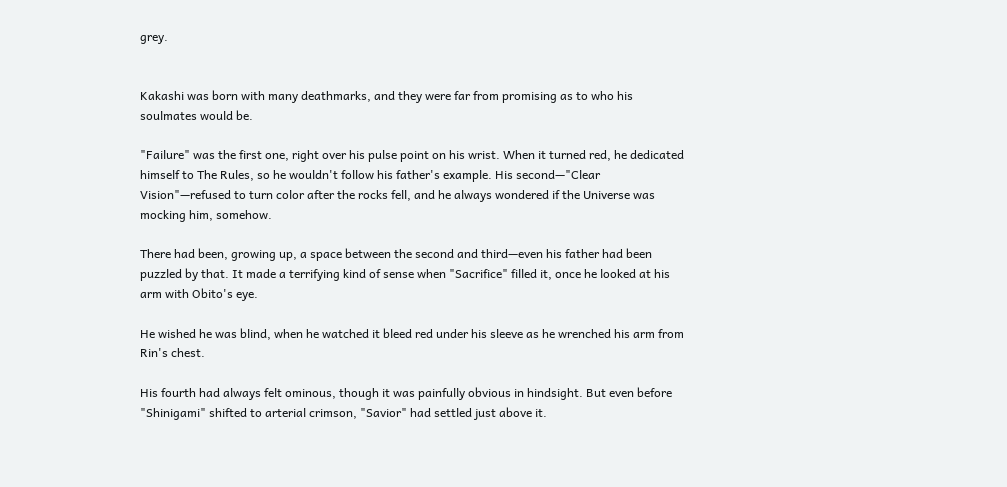grey.


Kakashi was born with many deathmarks, and they were far from promising as to who his soulmates would be.

"Failure" was the first one, right over his pulse point on his wrist. When it turned red, he dedicated himself to The Rules, so he wouldn't follow his father's example. His second—"Clear Vision"—refused to turn color after the rocks fell, and he always wondered if the Universe was mocking him, somehow.

There had been, growing up, a space between the second and third—even his father had been puzzled by that. It made a terrifying kind of sense when "Sacrifice" filled it, once he looked at his arm with Obito's eye.

He wished he was blind, when he watched it bleed red under his sleeve as he wrenched his arm from Rin's chest.

His fourth had always felt ominous, though it was painfully obvious in hindsight. But even before "Shinigami" shifted to arterial crimson, "Savior" had settled just above it.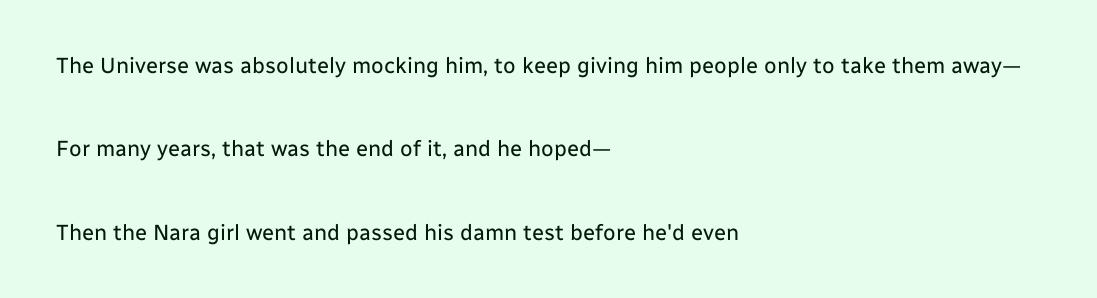The Universe was absolutely mocking him, to keep giving him people only to take them away—

For many years, that was the end of it, and he hoped—

Then the Nara girl went and passed his damn test before he'd even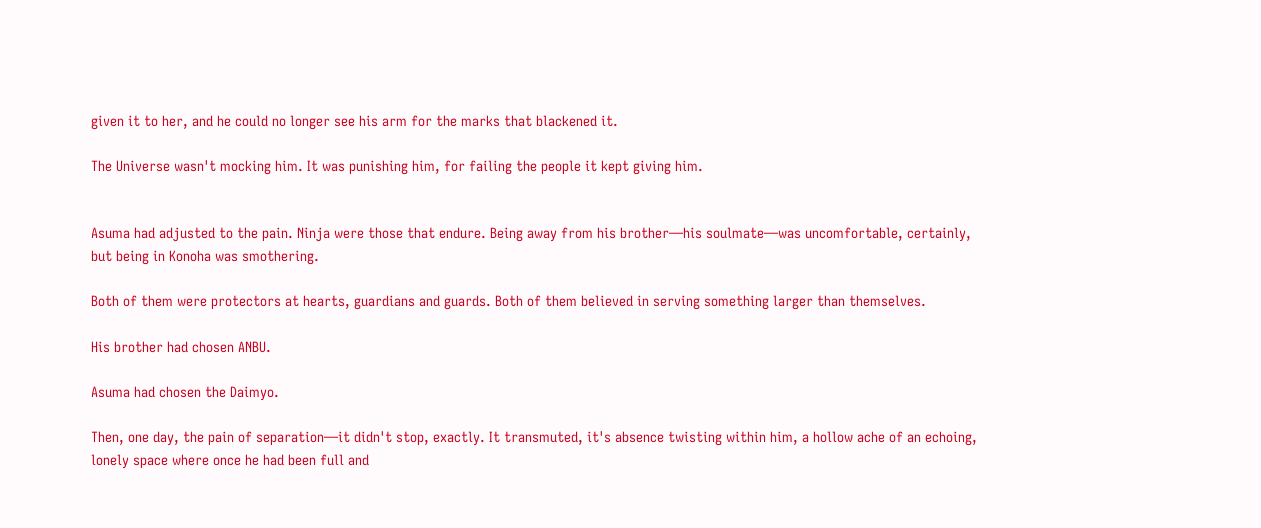given it to her, and he could no longer see his arm for the marks that blackened it.

The Universe wasn't mocking him. It was punishing him, for failing the people it kept giving him.


Asuma had adjusted to the pain. Ninja were those that endure. Being away from his brother—his soulmate—was uncomfortable, certainly, but being in Konoha was smothering.

Both of them were protectors at hearts, guardians and guards. Both of them believed in serving something larger than themselves.

His brother had chosen ANBU.

Asuma had chosen the Daimyo.

Then, one day, the pain of separation—it didn't stop, exactly. It transmuted, it's absence twisting within him, a hollow ache of an echoing, lonely space where once he had been full and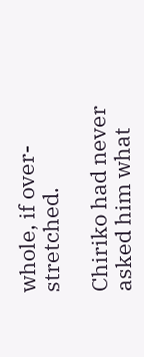whole, if over-stretched.

Chiriko had never asked him what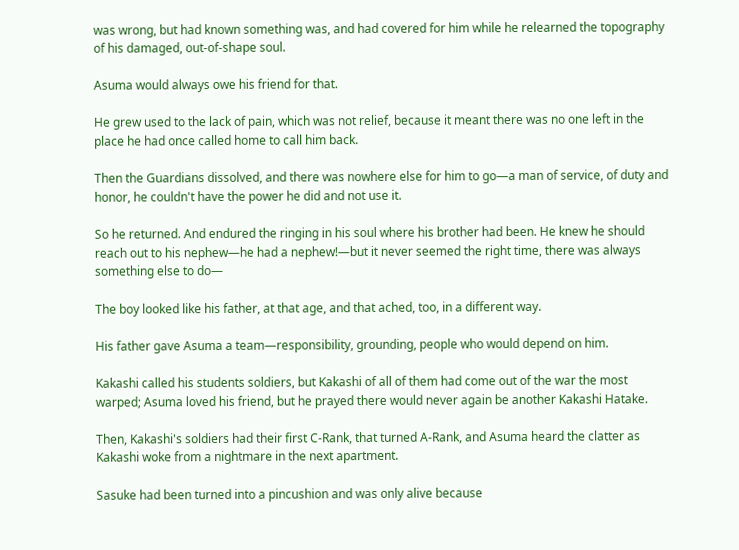was wrong, but had known something was, and had covered for him while he relearned the topography of his damaged, out-of-shape soul.

Asuma would always owe his friend for that.

He grew used to the lack of pain, which was not relief, because it meant there was no one left in the place he had once called home to call him back.

Then the Guardians dissolved, and there was nowhere else for him to go—a man of service, of duty and honor, he couldn't have the power he did and not use it.

So he returned. And endured the ringing in his soul where his brother had been. He knew he should reach out to his nephew—he had a nephew!—but it never seemed the right time, there was always something else to do—

The boy looked like his father, at that age, and that ached, too, in a different way.

His father gave Asuma a team—responsibility, grounding, people who would depend on him.

Kakashi called his students soldiers, but Kakashi of all of them had come out of the war the most warped; Asuma loved his friend, but he prayed there would never again be another Kakashi Hatake.

Then, Kakashi's soldiers had their first C-Rank, that turned A-Rank, and Asuma heard the clatter as Kakashi woke from a nightmare in the next apartment.

Sasuke had been turned into a pincushion and was only alive because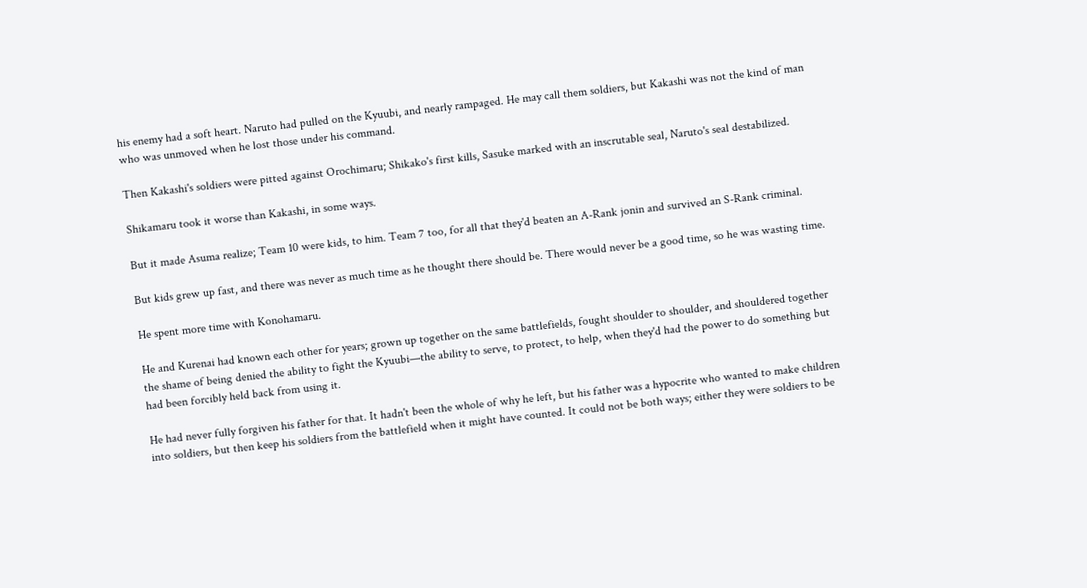his enemy had a soft heart. Naruto had pulled on the Kyuubi, and nearly rampaged. He may call them soldiers, but Kakashi was not the kind of man who was unmoved when he lost those under his command.

Then Kakashi's soldiers were pitted against Orochimaru; Shikako's first kills, Sasuke marked with an inscrutable seal, Naruto's seal destabilized.

Shikamaru took it worse than Kakashi, in some ways.

But it made Asuma realize; Team 10 were kids, to him. Team 7 too, for all that they'd beaten an A-Rank jonin and survived an S-Rank criminal.

But kids grew up fast, and there was never as much time as he thought there should be. There would never be a good time, so he was wasting time.

He spent more time with Konohamaru.

He and Kurenai had known each other for years; grown up together on the same battlefields, fought shoulder to shoulder, and shouldered together the shame of being denied the ability to fight the Kyuubi—the ability to serve, to protect, to help, when they'd had the power to do something but had been forcibly held back from using it.

He had never fully forgiven his father for that. It hadn't been the whole of why he left, but his father was a hypocrite who wanted to make children into soldiers, but then keep his soldiers from the battlefield when it might have counted. It could not be both ways; either they were soldiers to be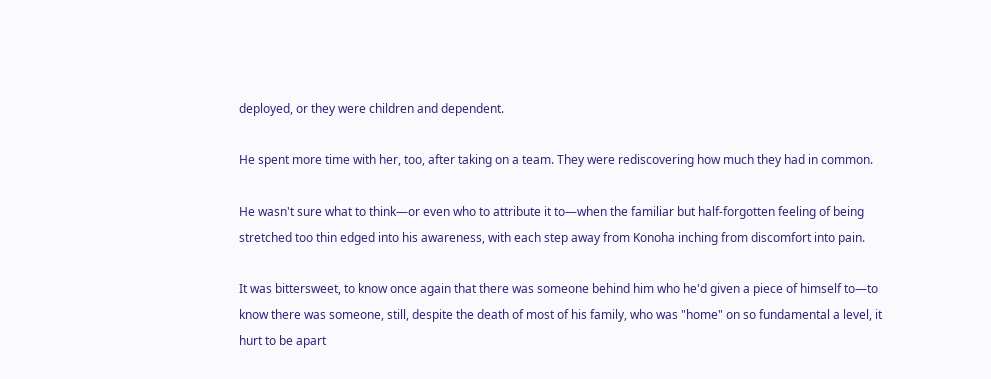deployed, or they were children and dependent.

He spent more time with her, too, after taking on a team. They were rediscovering how much they had in common.

He wasn't sure what to think—or even who to attribute it to—when the familiar but half-forgotten feeling of being stretched too thin edged into his awareness, with each step away from Konoha inching from discomfort into pain.

It was bittersweet, to know once again that there was someone behind him who he'd given a piece of himself to—to know there was someone, still, despite the death of most of his family, who was "home" on so fundamental a level, it hurt to be apart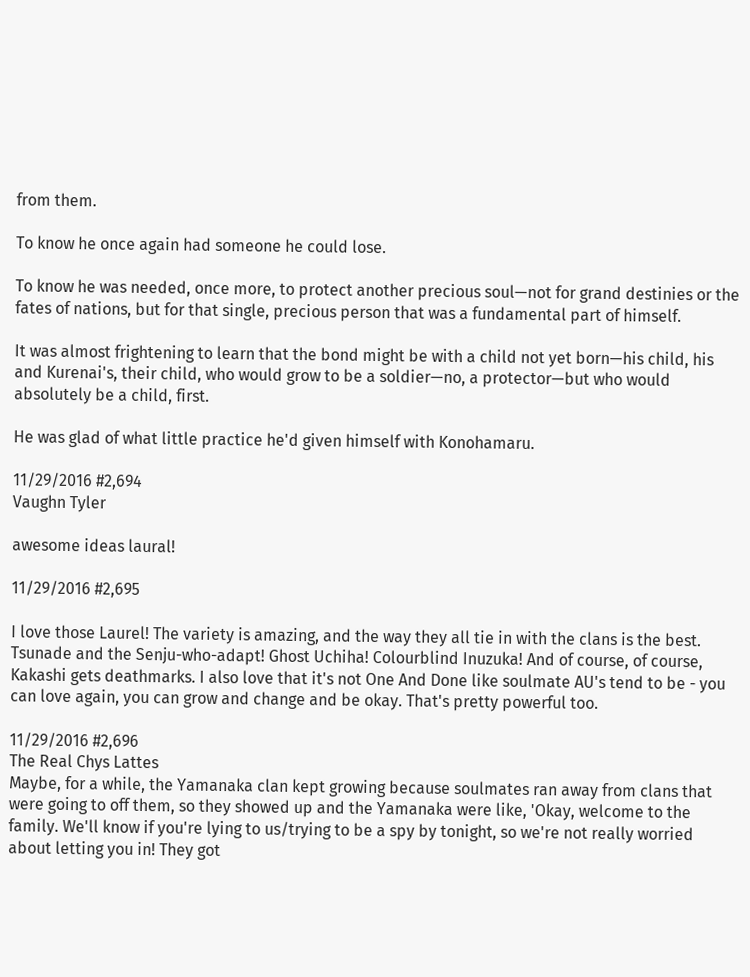from them.

To know he once again had someone he could lose.

To know he was needed, once more, to protect another precious soul—not for grand destinies or the fates of nations, but for that single, precious person that was a fundamental part of himself.

It was almost frightening to learn that the bond might be with a child not yet born—his child, his and Kurenai's, their child, who would grow to be a soldier—no, a protector—but who would absolutely be a child, first.

He was glad of what little practice he'd given himself with Konohamaru.

11/29/2016 #2,694
Vaughn Tyler

awesome ideas laural!

11/29/2016 #2,695

I love those Laurel! The variety is amazing, and the way they all tie in with the clans is the best. Tsunade and the Senju-who-adapt! Ghost Uchiha! Colourblind Inuzuka! And of course, of course, Kakashi gets deathmarks. I also love that it's not One And Done like soulmate AU's tend to be - you can love again, you can grow and change and be okay. That's pretty powerful too.

11/29/2016 #2,696
The Real Chys Lattes
Maybe, for a while, the Yamanaka clan kept growing because soulmates ran away from clans that were going to off them, so they showed up and the Yamanaka were like, 'Okay, welcome to the family. We'll know if you're lying to us/trying to be a spy by tonight, so we're not really worried about letting you in! They got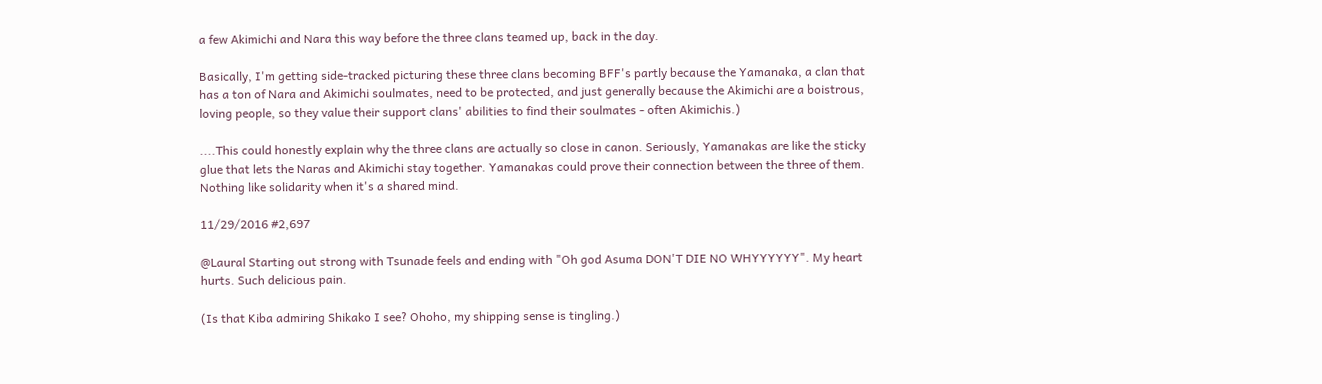a few Akimichi and Nara this way before the three clans teamed up, back in the day.

Basically, I'm getting side-tracked picturing these three clans becoming BFF's partly because the Yamanaka, a clan that has a ton of Nara and Akimichi soulmates, need to be protected, and just generally because the Akimichi are a boistrous, loving people, so they value their support clans' abilities to find their soulmates - often Akimichis.)

....This could honestly explain why the three clans are actually so close in canon. Seriously, Yamanakas are like the sticky glue that lets the Naras and Akimichi stay together. Yamanakas could prove their connection between the three of them. Nothing like solidarity when it's a shared mind.

11/29/2016 #2,697

@Laural Starting out strong with Tsunade feels and ending with "Oh god Asuma DON'T DIE NO WHYYYYYY". My heart hurts. Such delicious pain.

(Is that Kiba admiring Shikako I see? Ohoho, my shipping sense is tingling.)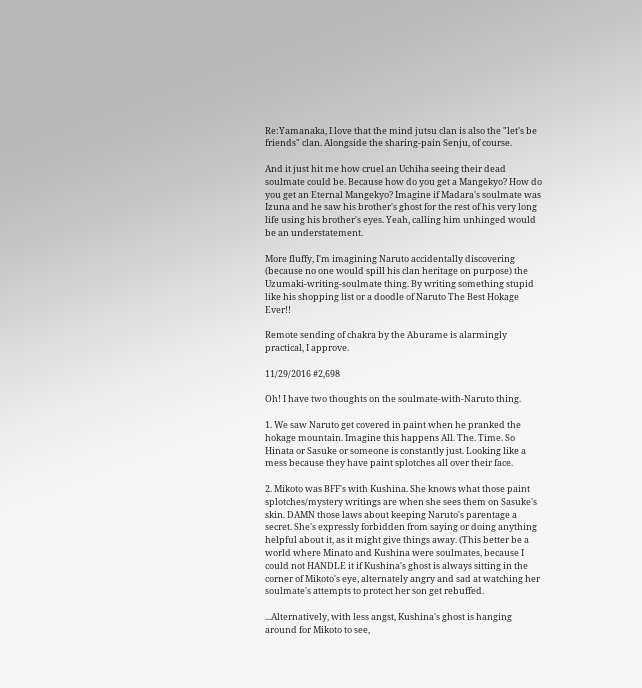Re:Yamanaka, I love that the mind jutsu clan is also the "let's be friends" clan. Alongside the sharing-pain Senju, of course.

And it just hit me how cruel an Uchiha seeing their dead soulmate could be. Because how do you get a Mangekyo? How do you get an Eternal Mangekyo? Imagine if Madara's soulmate was Izuna and he saw his brother's ghost for the rest of his very long life using his brother's eyes. Yeah, calling him unhinged would be an understatement.

More fluffy, I'm imagining Naruto accidentally discovering (because no one would spill his clan heritage on purpose) the Uzumaki-writing-soulmate thing. By writing something stupid like his shopping list or a doodle of Naruto The Best Hokage Ever!!

Remote sending of chakra by the Aburame is alarmingly practical, I approve.

11/29/2016 #2,698

Oh! I have two thoughts on the soulmate-with-Naruto thing.

1. We saw Naruto get covered in paint when he pranked the hokage mountain. Imagine this happens All. The. Time. So Hinata or Sasuke or someone is constantly just. Looking like a mess because they have paint splotches all over their face.

2. Mikoto was BFF's with Kushina. She knows what those paint splotches/mystery writings are when she sees them on Sasuke's skin. DAMN those laws about keeping Naruto's parentage a secret. She's expressly forbidden from saying or doing anything helpful about it, as it might give things away. (This better be a world where Minato and Kushina were soulmates, because I could not HANDLE it if Kushina's ghost is always sitting in the corner of Mikoto's eye, alternately angry and sad at watching her soulmate's attempts to protect her son get rebuffed.

...Alternatively, with less angst, Kushina's ghost is hanging around for Mikoto to see,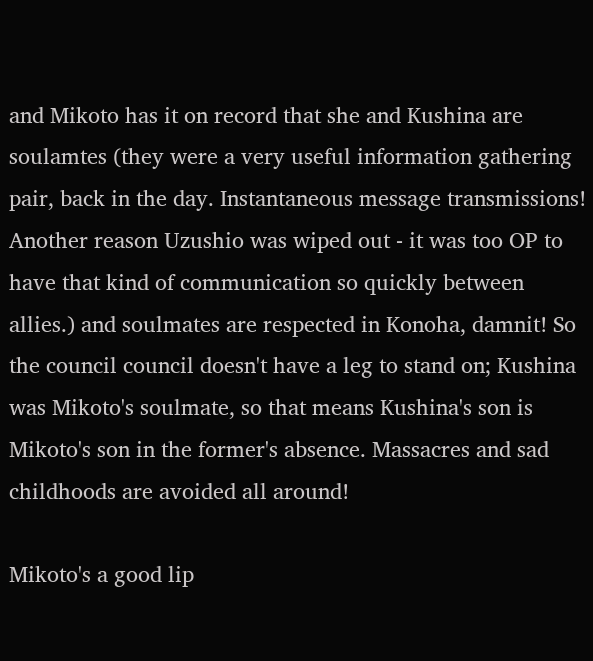and Mikoto has it on record that she and Kushina are soulamtes (they were a very useful information gathering pair, back in the day. Instantaneous message transmissions! Another reason Uzushio was wiped out - it was too OP to have that kind of communication so quickly between allies.) and soulmates are respected in Konoha, damnit! So the council council doesn't have a leg to stand on; Kushina was Mikoto's soulmate, so that means Kushina's son is Mikoto's son in the former's absence. Massacres and sad childhoods are avoided all around!

Mikoto's a good lip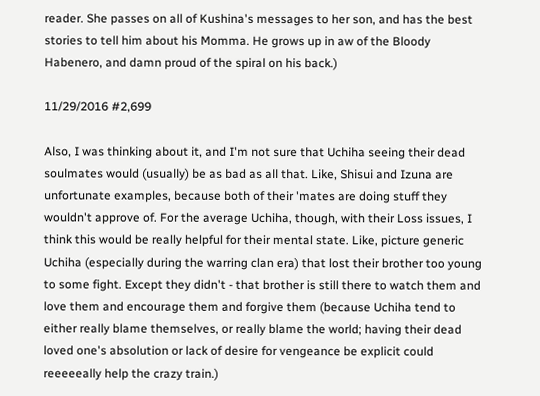reader. She passes on all of Kushina's messages to her son, and has the best stories to tell him about his Momma. He grows up in aw of the Bloody Habenero, and damn proud of the spiral on his back.)

11/29/2016 #2,699

Also, I was thinking about it, and I'm not sure that Uchiha seeing their dead soulmates would (usually) be as bad as all that. Like, Shisui and Izuna are unfortunate examples, because both of their 'mates are doing stuff they wouldn't approve of. For the average Uchiha, though, with their Loss issues, I think this would be really helpful for their mental state. Like, picture generic Uchiha (especially during the warring clan era) that lost their brother too young to some fight. Except they didn't - that brother is still there to watch them and love them and encourage them and forgive them (because Uchiha tend to either really blame themselves, or really blame the world; having their dead loved one's absolution or lack of desire for vengeance be explicit could reeeeeally help the crazy train.)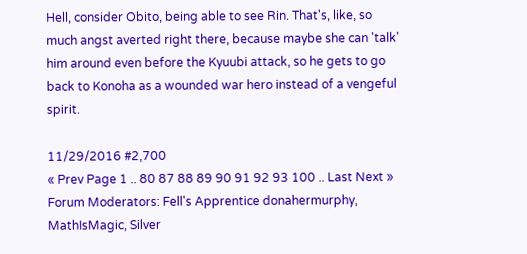Hell, consider Obito, being able to see Rin. That's, like, so much angst averted right there, because maybe she can 'talk' him around even before the Kyuubi attack, so he gets to go back to Konoha as a wounded war hero instead of a vengeful spirit.

11/29/2016 #2,700
« Prev Page 1 .. 80 87 88 89 90 91 92 93 100 .. Last Next »
Forum Moderators: Fell's Apprentice donahermurphy, MathIsMagic, Silver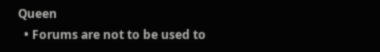Queen
  • Forums are not to be used to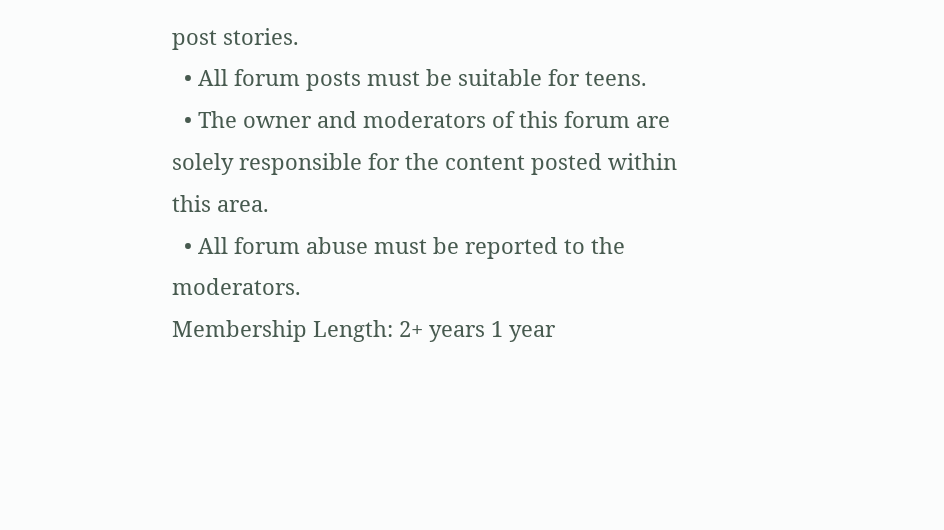post stories.
  • All forum posts must be suitable for teens.
  • The owner and moderators of this forum are solely responsible for the content posted within this area.
  • All forum abuse must be reported to the moderators.
Membership Length: 2+ years 1 year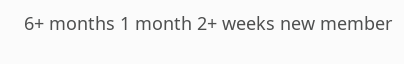6+ months 1 month 2+ weeks new member